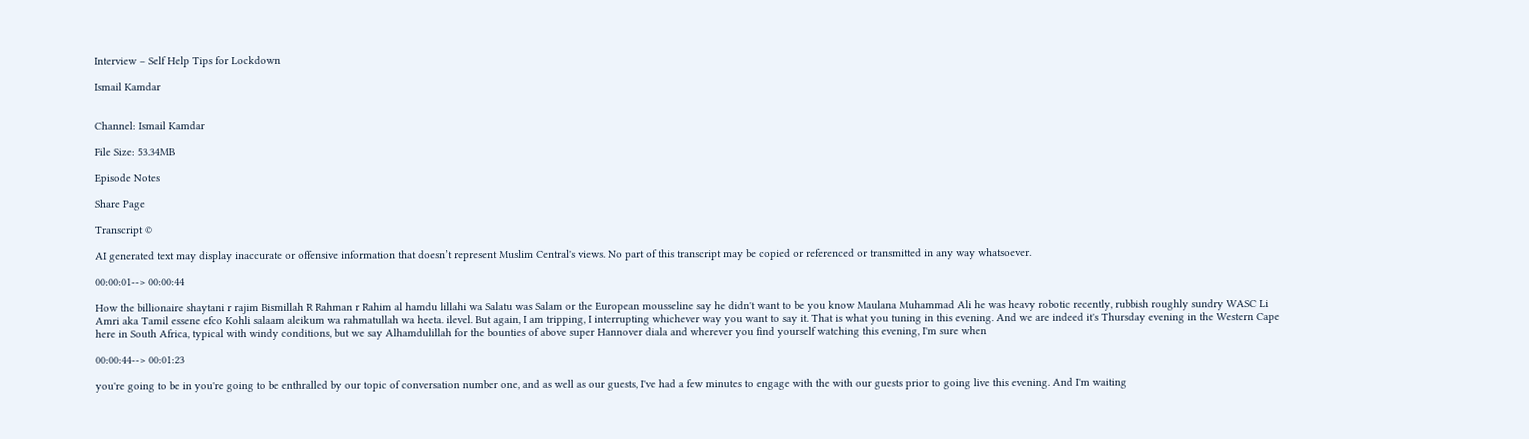Interview – Self Help Tips for Lockdown

Ismail Kamdar


Channel: Ismail Kamdar

File Size: 53.34MB

Episode Notes

Share Page

Transcript ©

AI generated text may display inaccurate or offensive information that doesn’t represent Muslim Central's views. No part of this transcript may be copied or referenced or transmitted in any way whatsoever.

00:00:01--> 00:00:44

How the billionaire shaytani r rajim Bismillah R Rahman r Rahim al hamdu lillahi wa Salatu was Salam or the European mousseline say he didn't want to be you know Maulana Muhammad Ali he was heavy robotic recently, rubbish roughly sundry WASC Li Amri aka Tamil essene efco Kohli salaam aleikum wa rahmatullah wa heeta. ilevel. But again, I am tripping, I interrupting whichever way you want to say it. That is what you tuning in this evening. And we are indeed it's Thursday evening in the Western Cape here in South Africa, typical with windy conditions, but we say Alhamdulillah for the bounties of above super Hannover diala and wherever you find yourself watching this evening, I'm sure when

00:00:44--> 00:01:23

you're going to be in you're going to be enthralled by our topic of conversation number one, and as well as our guests, I've had a few minutes to engage with the with our guests prior to going live this evening. And I'm waiting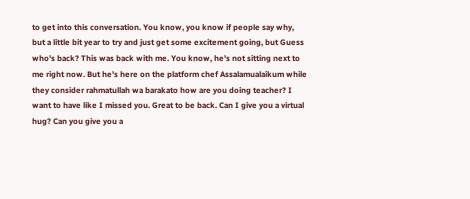to get into this conversation. You know, you know if people say why, but a little bit year to try and just get some excitement going, but Guess who's back? This was back with me. You know, he's not sitting next to me right now. But he's here on the platform chef Assalamualaikum while they consider rahmatullah wa barakato how are you doing teacher? I want to have like I missed you. Great to be back. Can I give you a virtual hug? Can you give you a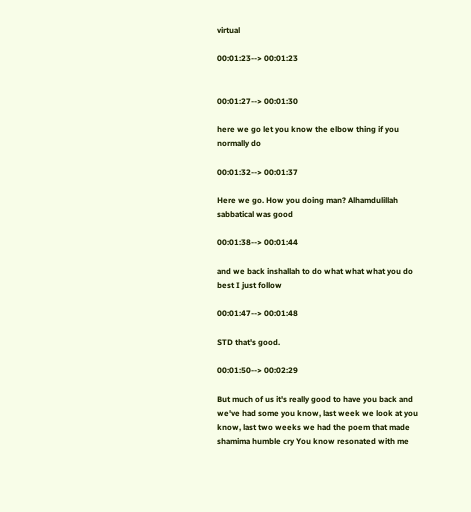virtual

00:01:23--> 00:01:23


00:01:27--> 00:01:30

here we go let you know the elbow thing if you normally do

00:01:32--> 00:01:37

Here we go. How you doing man? Alhamdulillah sabbatical was good

00:01:38--> 00:01:44

and we back inshallah to do what what what you do best I just follow

00:01:47--> 00:01:48

STD that's good.

00:01:50--> 00:02:29

But much of us it's really good to have you back and we've had some you know, last week we look at you know, last two weeks we had the poem that made shamima humble cry You know resonated with me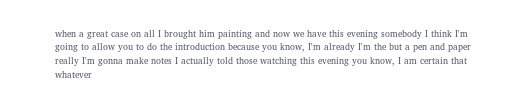when a great case on all I brought him painting and now we have this evening somebody I think I'm going to allow you to do the introduction because you know, I'm already I'm the but a pen and paper really I'm gonna make notes I actually told those watching this evening you know, I am certain that whatever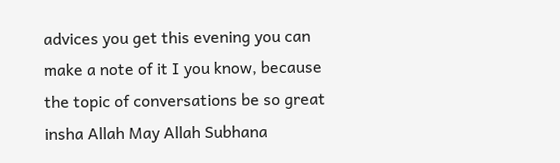advices you get this evening you can make a note of it I you know, because the topic of conversations be so great insha Allah May Allah Subhana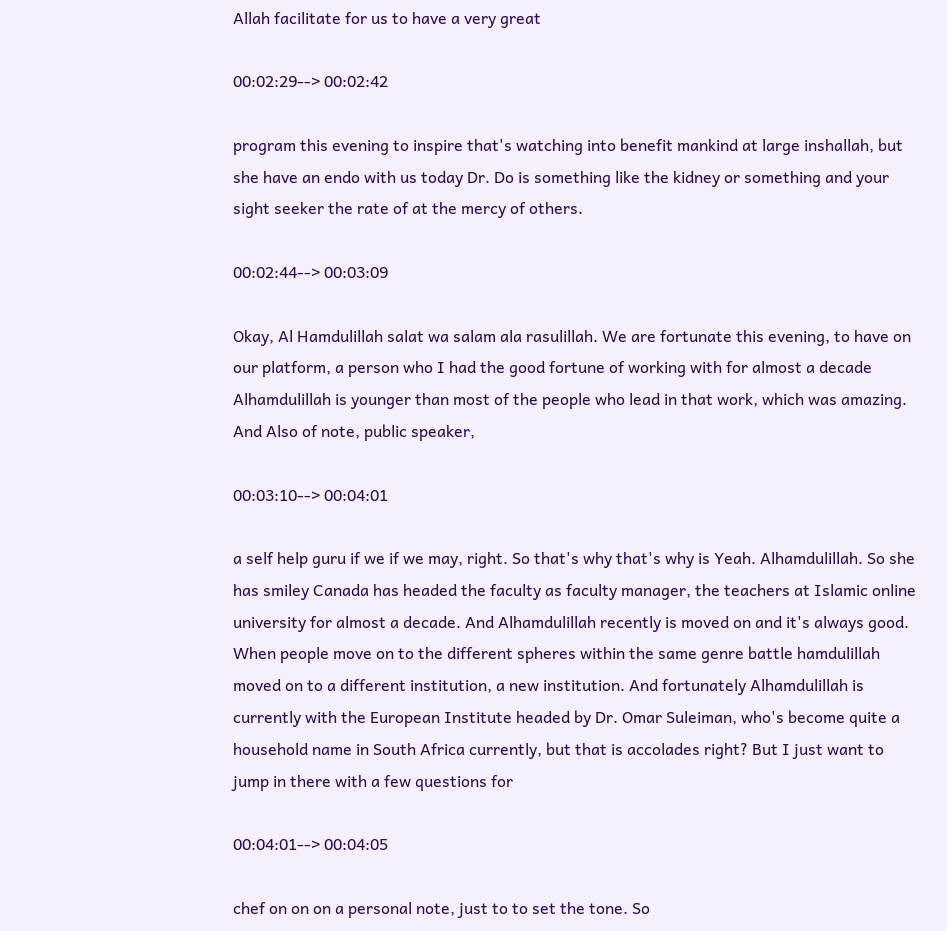Allah facilitate for us to have a very great

00:02:29--> 00:02:42

program this evening to inspire that's watching into benefit mankind at large inshallah, but she have an endo with us today Dr. Do is something like the kidney or something and your sight seeker the rate of at the mercy of others.

00:02:44--> 00:03:09

Okay, Al Hamdulillah salat wa salam ala rasulillah. We are fortunate this evening, to have on our platform, a person who I had the good fortune of working with for almost a decade Alhamdulillah is younger than most of the people who lead in that work, which was amazing. And Also of note, public speaker,

00:03:10--> 00:04:01

a self help guru if we if we may, right. So that's why that's why is Yeah. Alhamdulillah. So she has smiley Canada has headed the faculty as faculty manager, the teachers at Islamic online university for almost a decade. And Alhamdulillah recently is moved on and it's always good. When people move on to the different spheres within the same genre battle hamdulillah moved on to a different institution, a new institution. And fortunately Alhamdulillah is currently with the European Institute headed by Dr. Omar Suleiman, who's become quite a household name in South Africa currently, but that is accolades right? But I just want to jump in there with a few questions for

00:04:01--> 00:04:05

chef on on on a personal note, just to to set the tone. So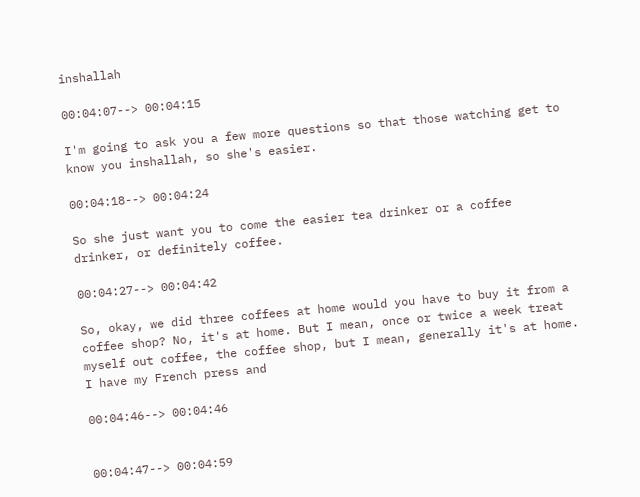inshallah

00:04:07--> 00:04:15

I'm going to ask you a few more questions so that those watching get to know you inshallah, so she's easier.

00:04:18--> 00:04:24

So she just want you to come the easier tea drinker or a coffee drinker, or definitely coffee.

00:04:27--> 00:04:42

So, okay, we did three coffees at home would you have to buy it from a coffee shop? No, it's at home. But I mean, once or twice a week treat myself out coffee, the coffee shop, but I mean, generally it's at home. I have my French press and

00:04:46--> 00:04:46


00:04:47--> 00:04:59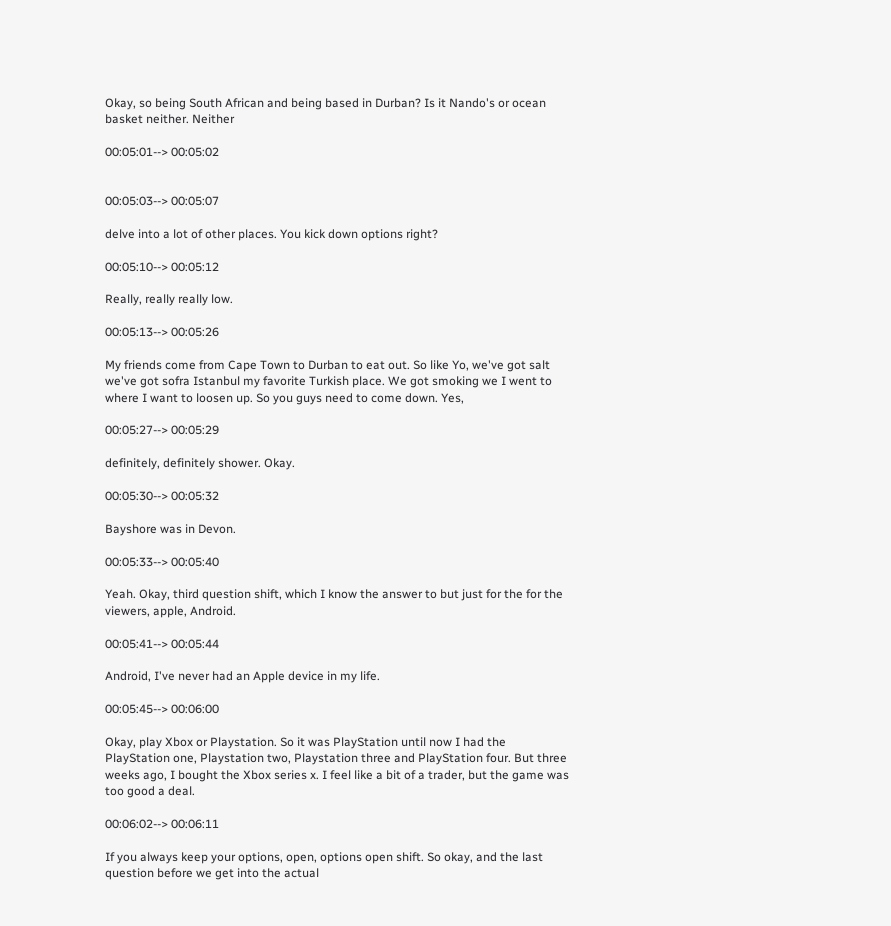Okay, so being South African and being based in Durban? Is it Nando's or ocean basket neither. Neither

00:05:01--> 00:05:02


00:05:03--> 00:05:07

delve into a lot of other places. You kick down options right?

00:05:10--> 00:05:12

Really, really really low.

00:05:13--> 00:05:26

My friends come from Cape Town to Durban to eat out. So like Yo, we've got salt we've got sofra Istanbul my favorite Turkish place. We got smoking we I went to where I want to loosen up. So you guys need to come down. Yes,

00:05:27--> 00:05:29

definitely, definitely shower. Okay.

00:05:30--> 00:05:32

Bayshore was in Devon.

00:05:33--> 00:05:40

Yeah. Okay, third question shift, which I know the answer to but just for the for the viewers, apple, Android.

00:05:41--> 00:05:44

Android, I've never had an Apple device in my life.

00:05:45--> 00:06:00

Okay, play Xbox or Playstation. So it was PlayStation until now I had the PlayStation one, Playstation two, Playstation three and PlayStation four. But three weeks ago, I bought the Xbox series x. I feel like a bit of a trader, but the game was too good a deal.

00:06:02--> 00:06:11

If you always keep your options, open, options open shift. So okay, and the last question before we get into the actual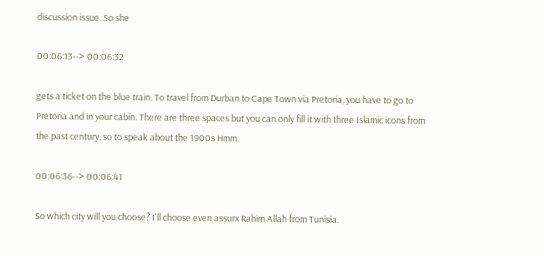discussion issue. So she

00:06:13--> 00:06:32

gets a ticket on the blue train. To travel from Durban to Cape Town via Pretoria, you have to go to Pretoria and in your cabin. There are three spaces but you can only fill it with three Islamic icons from the past century, so to speak about the 1900s Hmm.

00:06:36--> 00:06:41

So which city will you choose? I'll choose even assurx Rahim Allah from Tunisia.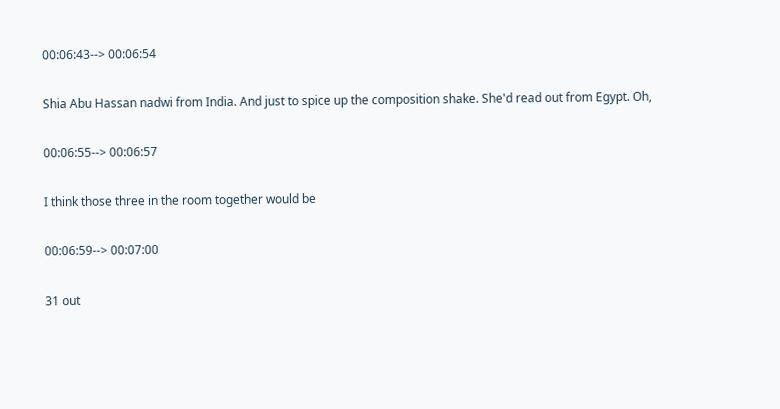00:06:43--> 00:06:54

Shia Abu Hassan nadwi from India. And just to spice up the composition shake. She'd read out from Egypt. Oh,

00:06:55--> 00:06:57

I think those three in the room together would be

00:06:59--> 00:07:00

31 out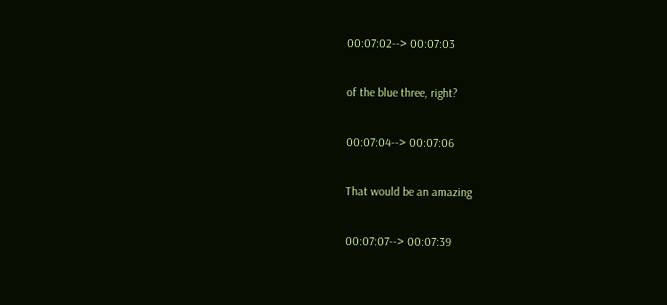00:07:02--> 00:07:03

of the blue three, right?

00:07:04--> 00:07:06

That would be an amazing

00:07:07--> 00:07:39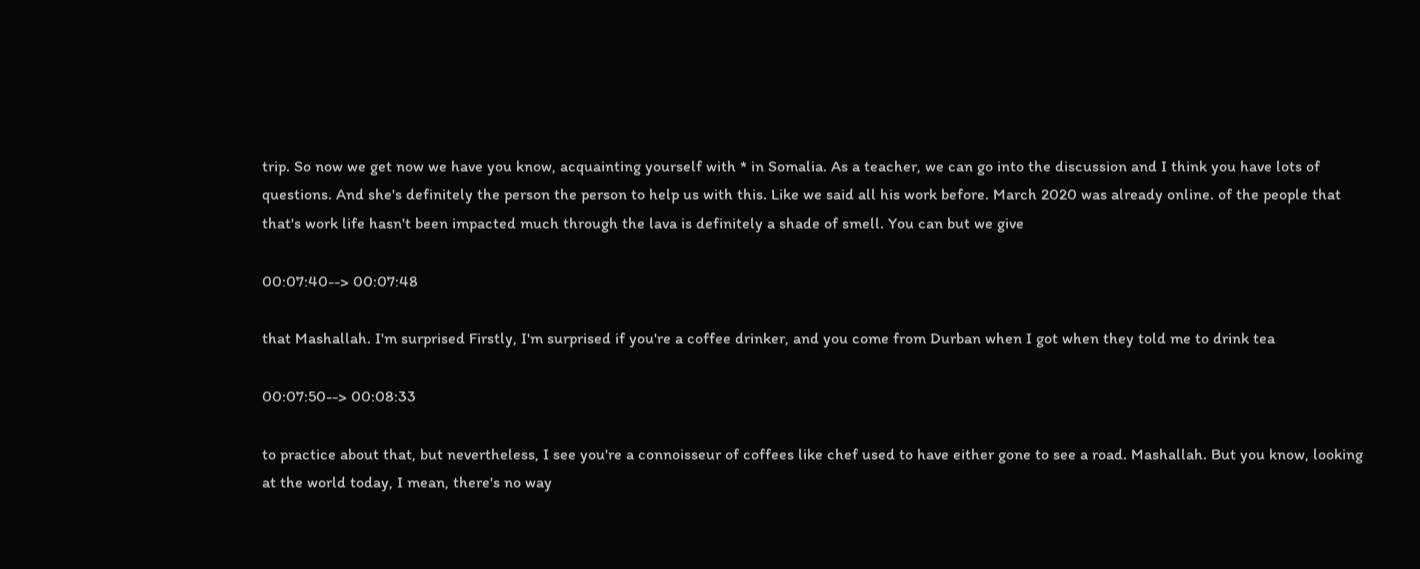trip. So now we get now we have you know, acquainting yourself with * in Somalia. As a teacher, we can go into the discussion and I think you have lots of questions. And she's definitely the person the person to help us with this. Like we said all his work before. March 2020 was already online. of the people that that's work life hasn't been impacted much through the lava is definitely a shade of smell. You can but we give

00:07:40--> 00:07:48

that Mashallah. I'm surprised Firstly, I'm surprised if you're a coffee drinker, and you come from Durban when I got when they told me to drink tea

00:07:50--> 00:08:33

to practice about that, but nevertheless, I see you're a connoisseur of coffees like chef used to have either gone to see a road. Mashallah. But you know, looking at the world today, I mean, there's no way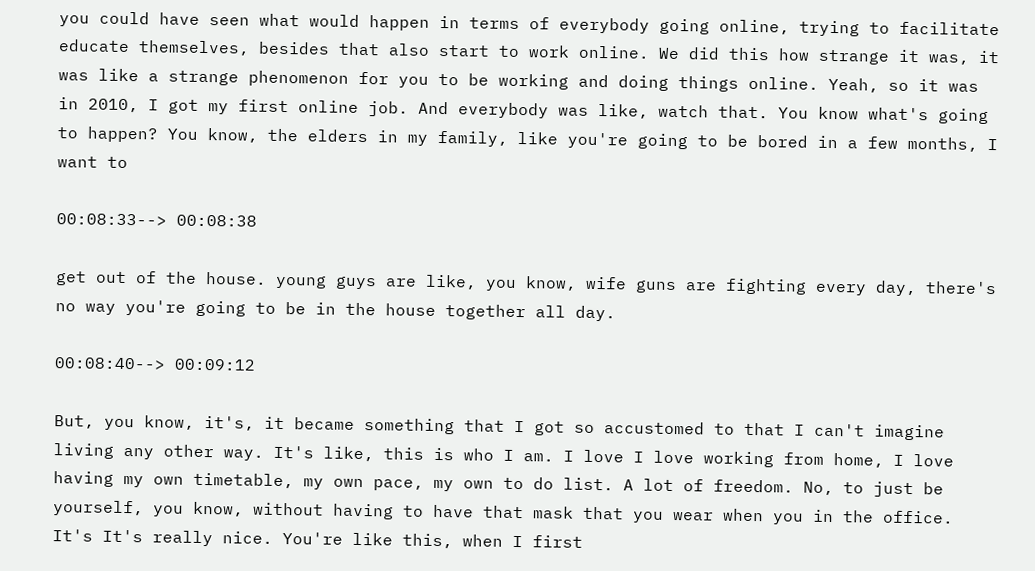you could have seen what would happen in terms of everybody going online, trying to facilitate educate themselves, besides that also start to work online. We did this how strange it was, it was like a strange phenomenon for you to be working and doing things online. Yeah, so it was in 2010, I got my first online job. And everybody was like, watch that. You know what's going to happen? You know, the elders in my family, like you're going to be bored in a few months, I want to

00:08:33--> 00:08:38

get out of the house. young guys are like, you know, wife guns are fighting every day, there's no way you're going to be in the house together all day.

00:08:40--> 00:09:12

But, you know, it's, it became something that I got so accustomed to that I can't imagine living any other way. It's like, this is who I am. I love I love working from home, I love having my own timetable, my own pace, my own to do list. A lot of freedom. No, to just be yourself, you know, without having to have that mask that you wear when you in the office. It's It's really nice. You're like this, when I first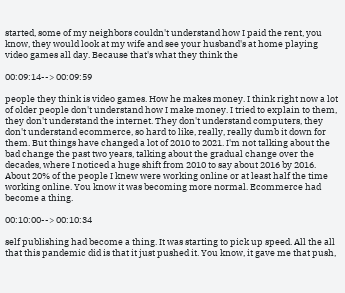started, some of my neighbors couldn't understand how I paid the rent, you know, they would look at my wife and see your husband's at home playing video games all day. Because that's what they think the

00:09:14--> 00:09:59

people they think is video games. How he makes money. I think right now a lot of older people don't understand how I make money. I tried to explain to them, they don't understand the internet. They don't understand computers, they don't understand ecommerce, so hard to like, really, really dumb it down for them. But things have changed a lot of 2010 to 2021. I'm not talking about the bad change the past two years, talking about the gradual change over the decades, where I noticed a huge shift from 2010 to say about 2016 by 2016. About 20% of the people I knew were working online or at least half the time working online. You know it was becoming more normal. Ecommerce had become a thing.

00:10:00--> 00:10:34

self publishing had become a thing. It was starting to pick up speed. All the all that this pandemic did is that it just pushed it. You know, it gave me that push,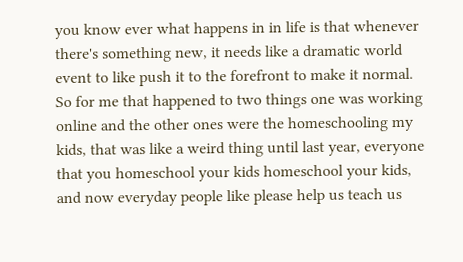you know ever what happens in in life is that whenever there's something new, it needs like a dramatic world event to like push it to the forefront to make it normal. So for me that happened to two things one was working online and the other ones were the homeschooling my kids, that was like a weird thing until last year, everyone that you homeschool your kids homeschool your kids, and now everyday people like please help us teach us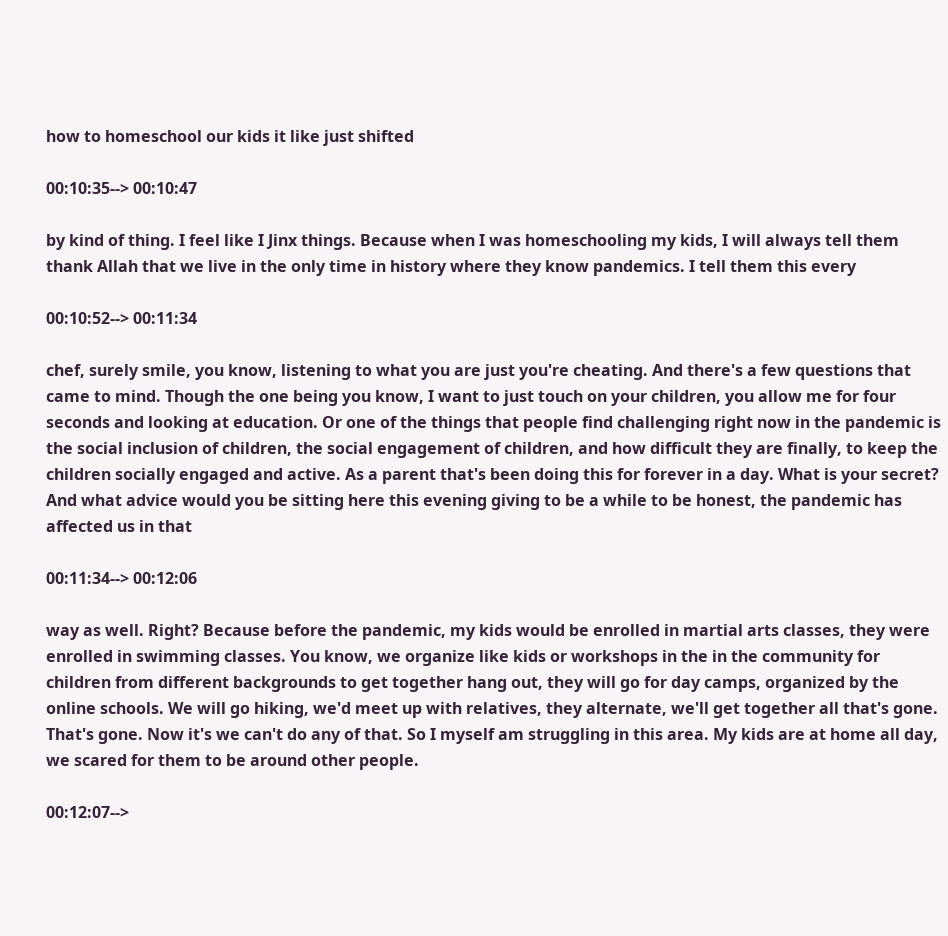how to homeschool our kids it like just shifted

00:10:35--> 00:10:47

by kind of thing. I feel like I Jinx things. Because when I was homeschooling my kids, I will always tell them thank Allah that we live in the only time in history where they know pandemics. I tell them this every

00:10:52--> 00:11:34

chef, surely smile, you know, listening to what you are just you're cheating. And there's a few questions that came to mind. Though the one being you know, I want to just touch on your children, you allow me for four seconds and looking at education. Or one of the things that people find challenging right now in the pandemic is the social inclusion of children, the social engagement of children, and how difficult they are finally, to keep the children socially engaged and active. As a parent that's been doing this for forever in a day. What is your secret? And what advice would you be sitting here this evening giving to be a while to be honest, the pandemic has affected us in that

00:11:34--> 00:12:06

way as well. Right? Because before the pandemic, my kids would be enrolled in martial arts classes, they were enrolled in swimming classes. You know, we organize like kids or workshops in the in the community for children from different backgrounds to get together hang out, they will go for day camps, organized by the online schools. We will go hiking, we'd meet up with relatives, they alternate, we'll get together all that's gone. That's gone. Now it's we can't do any of that. So I myself am struggling in this area. My kids are at home all day, we scared for them to be around other people.

00:12:07-->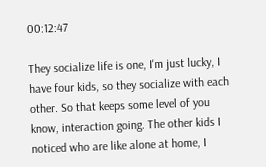00:12:47

They socialize life is one, I'm just lucky, I have four kids, so they socialize with each other. So that keeps some level of you know, interaction going. The other kids I noticed who are like alone at home, I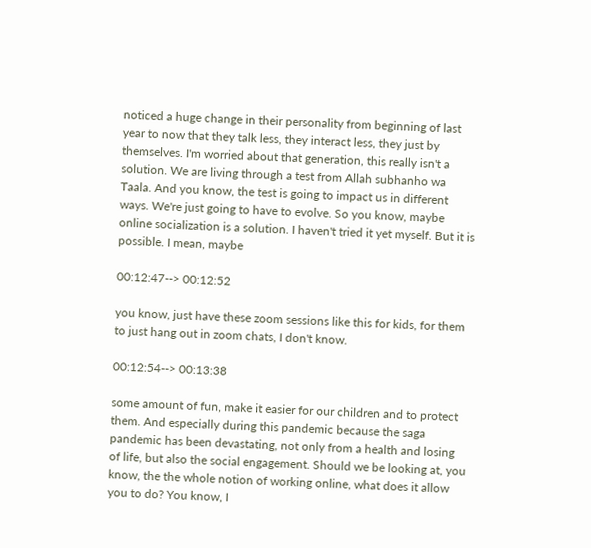noticed a huge change in their personality from beginning of last year to now that they talk less, they interact less, they just by themselves. I'm worried about that generation, this really isn't a solution. We are living through a test from Allah subhanho wa Taala. And you know, the test is going to impact us in different ways. We're just going to have to evolve. So you know, maybe online socialization is a solution. I haven't tried it yet myself. But it is possible. I mean, maybe

00:12:47--> 00:12:52

you know, just have these zoom sessions like this for kids, for them to just hang out in zoom chats, I don't know.

00:12:54--> 00:13:38

some amount of fun, make it easier for our children and to protect them. And especially during this pandemic because the saga pandemic has been devastating, not only from a health and losing of life, but also the social engagement. Should we be looking at, you know, the the whole notion of working online, what does it allow you to do? You know, I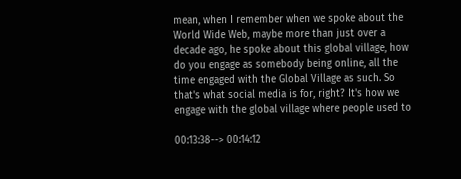mean, when I remember when we spoke about the World Wide Web, maybe more than just over a decade ago, he spoke about this global village, how do you engage as somebody being online, all the time engaged with the Global Village as such. So that's what social media is for, right? It's how we engage with the global village where people used to

00:13:38--> 00:14:12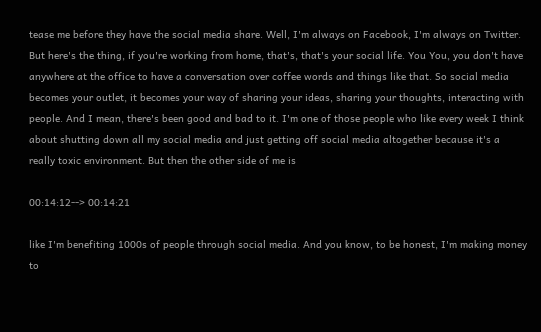tease me before they have the social media share. Well, I'm always on Facebook, I'm always on Twitter. But here's the thing, if you're working from home, that's, that's your social life. You You, you don't have anywhere at the office to have a conversation over coffee words and things like that. So social media becomes your outlet, it becomes your way of sharing your ideas, sharing your thoughts, interacting with people. And I mean, there's been good and bad to it. I'm one of those people who like every week I think about shutting down all my social media and just getting off social media altogether because it's a really toxic environment. But then the other side of me is

00:14:12--> 00:14:21

like I'm benefiting 1000s of people through social media. And you know, to be honest, I'm making money to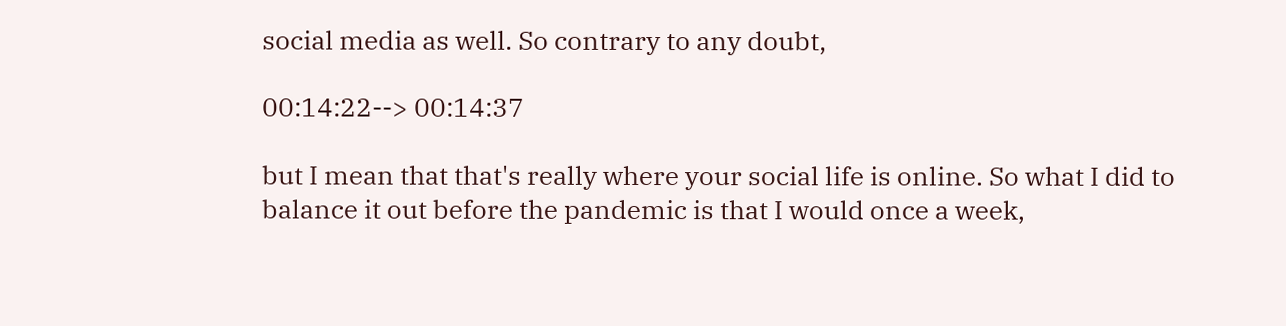social media as well. So contrary to any doubt,

00:14:22--> 00:14:37

but I mean that that's really where your social life is online. So what I did to balance it out before the pandemic is that I would once a week,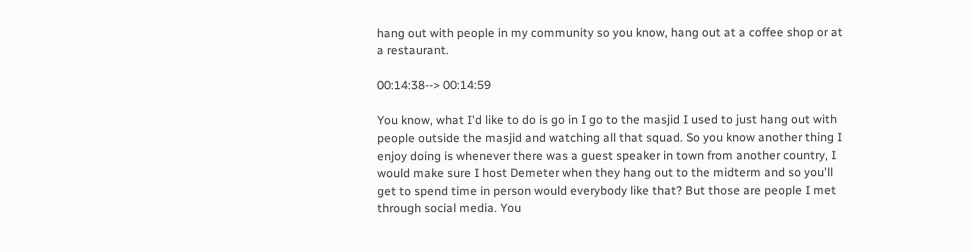hang out with people in my community so you know, hang out at a coffee shop or at a restaurant.

00:14:38--> 00:14:59

You know, what I'd like to do is go in I go to the masjid I used to just hang out with people outside the masjid and watching all that squad. So you know another thing I enjoy doing is whenever there was a guest speaker in town from another country, I would make sure I host Demeter when they hang out to the midterm and so you'll get to spend time in person would everybody like that? But those are people I met through social media. You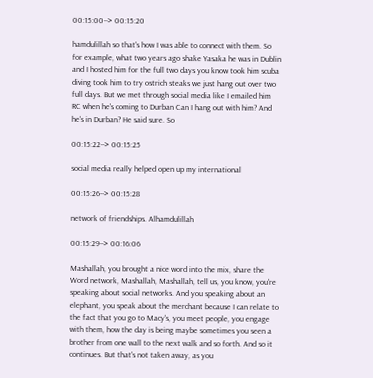00:15:00--> 00:15:20

hamdulillah so that's how I was able to connect with them. So for example, what two years ago shake Yasaka he was in Dublin and I hosted him for the full two days you know took him scuba diving took him to try ostrich steaks we just hang out over two full days. But we met through social media like I emailed him RC when he's coming to Durban Can I hang out with him? And he's in Durban? He said sure. So

00:15:22--> 00:15:25

social media really helped open up my international

00:15:26--> 00:15:28

network of friendships. Alhamdulillah

00:15:29--> 00:16:06

Mashallah, you brought a nice word into the mix, share the Word network, Mashallah, Mashallah, tell us, you know, you're speaking about social networks. And you speaking about an elephant, you speak about the merchant because I can relate to the fact that you go to Macy's, you meet people, you engage with them, how the day is being maybe sometimes you seen a brother from one wall to the next walk and so forth. And so it continues. But that's not taken away, as you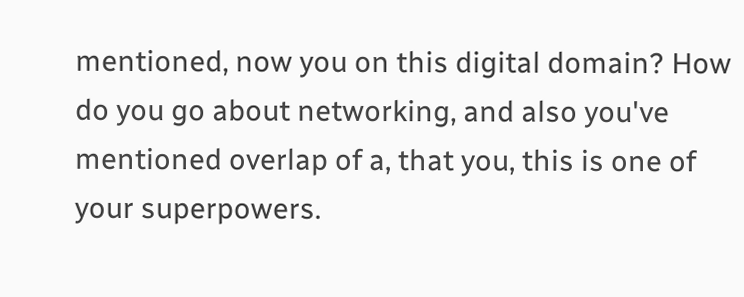mentioned, now you on this digital domain? How do you go about networking, and also you've mentioned overlap of a, that you, this is one of your superpowers.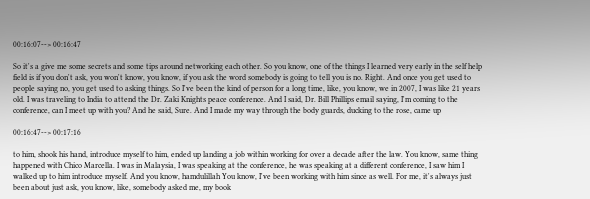00:16:07--> 00:16:47

So it's a give me some secrets and some tips around networking each other. So you know, one of the things I learned very early in the self help field is if you don't ask, you won't know, you know, if you ask the word somebody is going to tell you is no. Right. And once you get used to people saying no, you get used to asking things. So I've been the kind of person for a long time, like, you know, we in 2007, I was like 21 years old. I was traveling to India to attend the Dr. Zaki Knights peace conference. And I said, Dr. Bill Phillips email saying, I'm coming to the conference, can I meet up with you? And he said, Sure. And I made my way through the body guards, ducking to the rose, came up

00:16:47--> 00:17:16

to him, shook his hand, introduce myself to him, ended up landing a job within working for over a decade after the law. You know, same thing happened with Chico Marcella. I was in Malaysia, I was speaking at the conference, he was speaking at a different conference, I saw him I walked up to him introduce myself. And you know, hamdulillah You know, I've been working with him since as well. For me, it's always just been about just ask, you know, like, somebody asked me, my book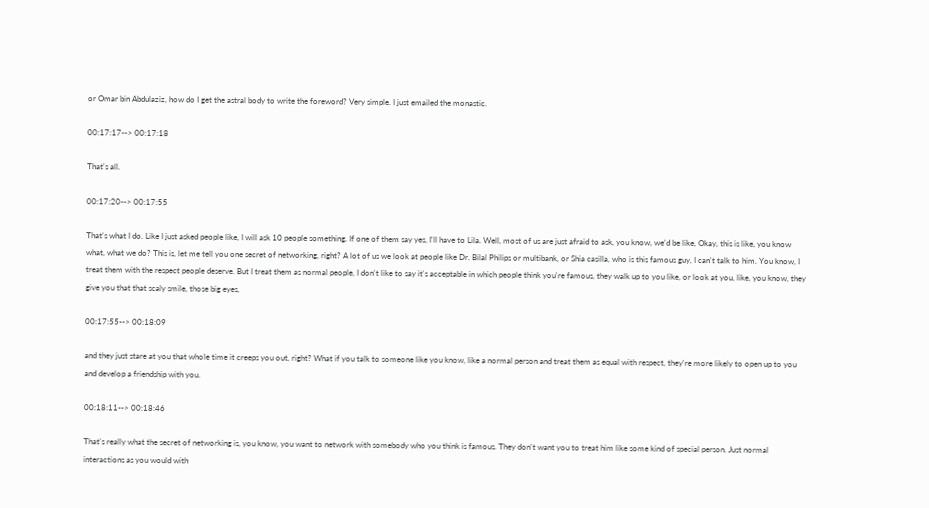or Omar bin Abdulaziz, how do I get the astral body to write the foreword? Very simple. I just emailed the monastic.

00:17:17--> 00:17:18

That's all.

00:17:20--> 00:17:55

That's what I do. Like I just asked people like, I will ask 10 people something. If one of them say yes, I'll have to Lila. Well, most of us are just afraid to ask, you know, we'd be like, Okay, this is like, you know what, what we do? This is, let me tell you one secret of networking, right? A lot of us we look at people like Dr. Bilal Philips or multibank, or Shia casilla, who is this famous guy, I can't talk to him. You know, I treat them with the respect people deserve. But I treat them as normal people, I don't like to say it's acceptable in which people think you're famous, they walk up to you like, or look at you, like, you know, they give you that that scaly smile, those big eyes,

00:17:55--> 00:18:09

and they just stare at you that whole time it creeps you out, right? What if you talk to someone like you know, like a normal person and treat them as equal with respect, they're more likely to open up to you and develop a friendship with you.

00:18:11--> 00:18:46

That's really what the secret of networking is, you know, you want to network with somebody who you think is famous. They don't want you to treat him like some kind of special person. Just normal interactions as you would with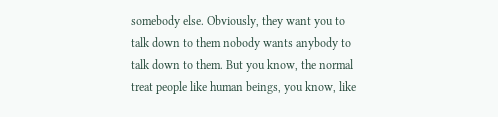somebody else. Obviously, they want you to talk down to them nobody wants anybody to talk down to them. But you know, the normal treat people like human beings, you know, like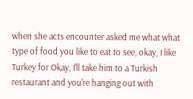when she acts encounter asked me what what type of food you like to eat to see, okay, I like Turkey for Okay, I'll take him to a Turkish restaurant and you're hanging out with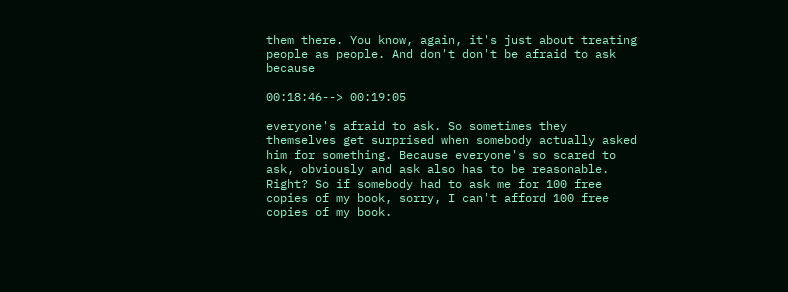them there. You know, again, it's just about treating people as people. And don't don't be afraid to ask because

00:18:46--> 00:19:05

everyone's afraid to ask. So sometimes they themselves get surprised when somebody actually asked him for something. Because everyone's so scared to ask, obviously and ask also has to be reasonable. Right? So if somebody had to ask me for 100 free copies of my book, sorry, I can't afford 100 free copies of my book.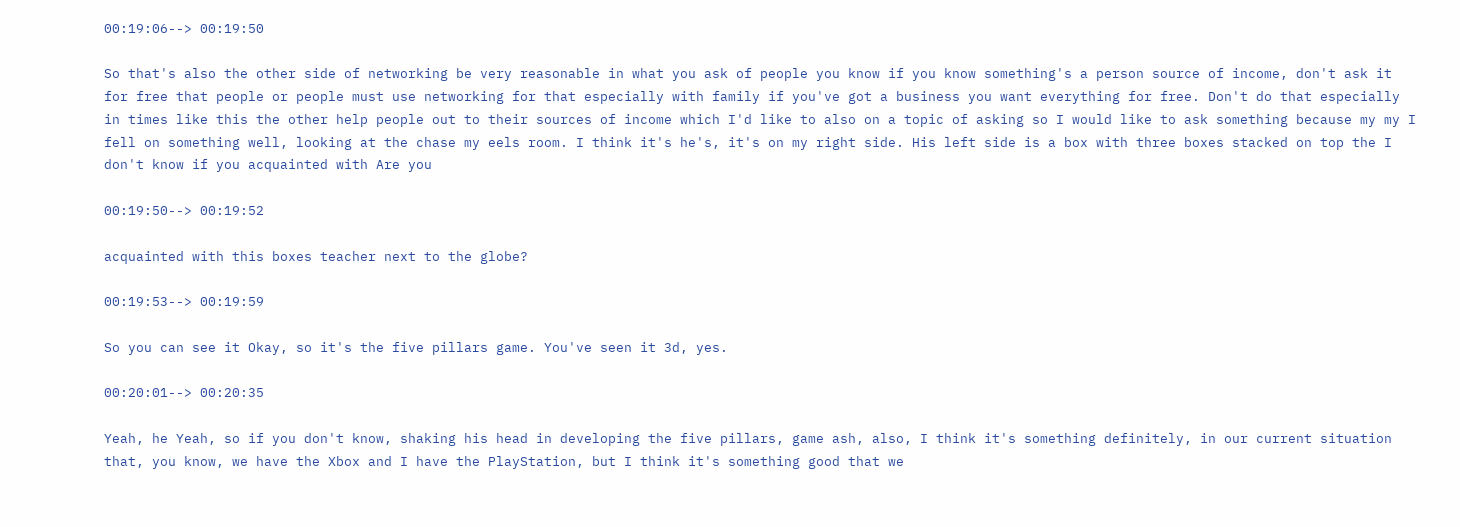00:19:06--> 00:19:50

So that's also the other side of networking be very reasonable in what you ask of people you know if you know something's a person source of income, don't ask it for free that people or people must use networking for that especially with family if you've got a business you want everything for free. Don't do that especially in times like this the other help people out to their sources of income which I'd like to also on a topic of asking so I would like to ask something because my my I fell on something well, looking at the chase my eels room. I think it's he's, it's on my right side. His left side is a box with three boxes stacked on top the I don't know if you acquainted with Are you

00:19:50--> 00:19:52

acquainted with this boxes teacher next to the globe?

00:19:53--> 00:19:59

So you can see it Okay, so it's the five pillars game. You've seen it 3d, yes.

00:20:01--> 00:20:35

Yeah, he Yeah, so if you don't know, shaking his head in developing the five pillars, game ash, also, I think it's something definitely, in our current situation that, you know, we have the Xbox and I have the PlayStation, but I think it's something good that we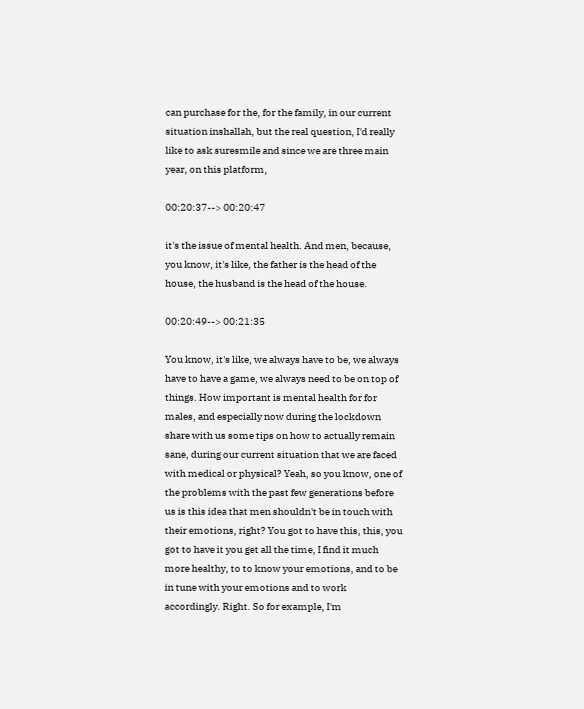can purchase for the, for the family, in our current situation inshallah, but the real question, I'd really like to ask suresmile and since we are three main year, on this platform,

00:20:37--> 00:20:47

it's the issue of mental health. And men, because, you know, it's like, the father is the head of the house, the husband is the head of the house.

00:20:49--> 00:21:35

You know, it's like, we always have to be, we always have to have a game, we always need to be on top of things. How important is mental health for for males, and especially now during the lockdown share with us some tips on how to actually remain sane, during our current situation that we are faced with medical or physical? Yeah, so you know, one of the problems with the past few generations before us is this idea that men shouldn't be in touch with their emotions, right? You got to have this, this, you got to have it you get all the time, I find it much more healthy, to to know your emotions, and to be in tune with your emotions and to work accordingly. Right. So for example, I'm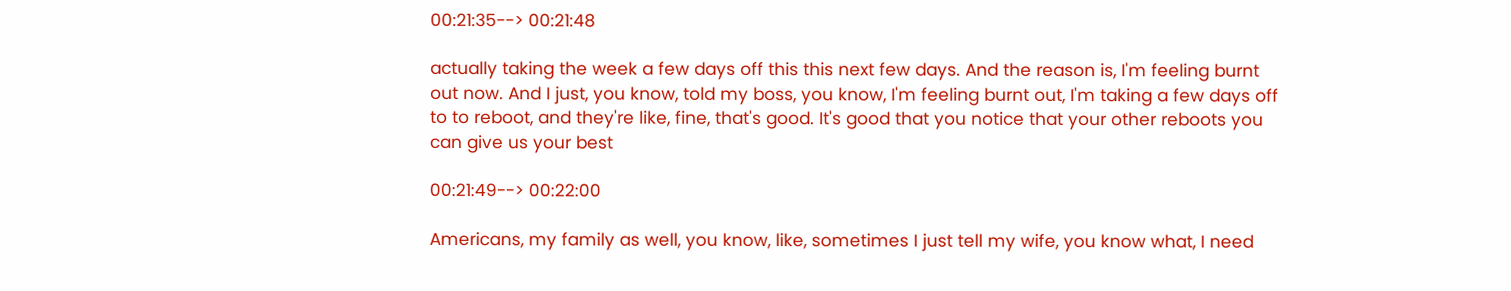00:21:35--> 00:21:48

actually taking the week a few days off this this next few days. And the reason is, I'm feeling burnt out now. And I just, you know, told my boss, you know, I'm feeling burnt out, I'm taking a few days off to to reboot, and they're like, fine, that's good. It's good that you notice that your other reboots you can give us your best

00:21:49--> 00:22:00

Americans, my family as well, you know, like, sometimes I just tell my wife, you know what, I need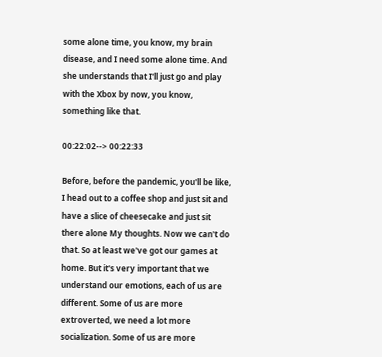some alone time, you know, my brain disease, and I need some alone time. And she understands that I'll just go and play with the Xbox by now, you know, something like that.

00:22:02--> 00:22:33

Before, before the pandemic, you'll be like, I head out to a coffee shop and just sit and have a slice of cheesecake and just sit there alone My thoughts. Now we can't do that. So at least we've got our games at home. But it's very important that we understand our emotions, each of us are different. Some of us are more extroverted, we need a lot more socialization. Some of us are more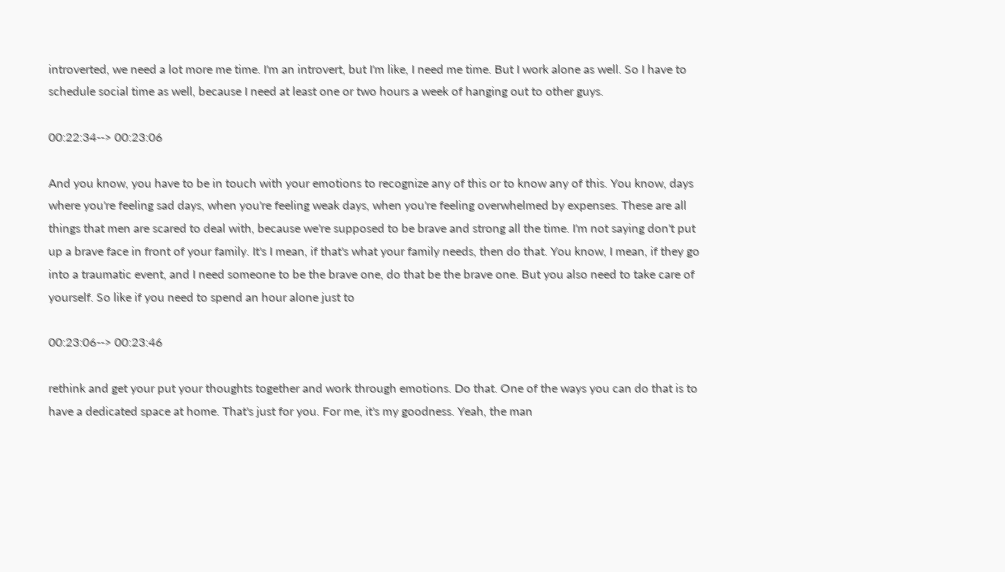introverted, we need a lot more me time. I'm an introvert, but I'm like, I need me time. But I work alone as well. So I have to schedule social time as well, because I need at least one or two hours a week of hanging out to other guys.

00:22:34--> 00:23:06

And you know, you have to be in touch with your emotions to recognize any of this or to know any of this. You know, days where you're feeling sad days, when you're feeling weak days, when you're feeling overwhelmed by expenses. These are all things that men are scared to deal with, because we're supposed to be brave and strong all the time. I'm not saying don't put up a brave face in front of your family. It's I mean, if that's what your family needs, then do that. You know, I mean, if they go into a traumatic event, and I need someone to be the brave one, do that be the brave one. But you also need to take care of yourself. So like if you need to spend an hour alone just to

00:23:06--> 00:23:46

rethink and get your put your thoughts together and work through emotions. Do that. One of the ways you can do that is to have a dedicated space at home. That's just for you. For me, it's my goodness. Yeah, the man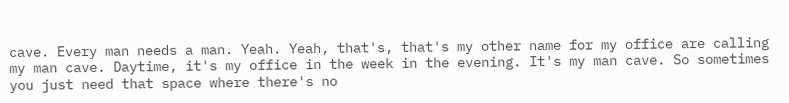cave. Every man needs a man. Yeah. Yeah, that's, that's my other name for my office are calling my man cave. Daytime, it's my office in the week in the evening. It's my man cave. So sometimes you just need that space where there's no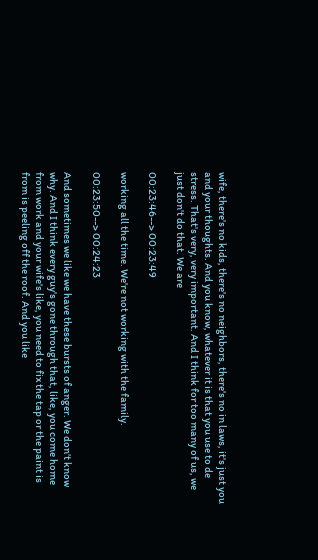wife, there's no kids, there's no neighbors, there's no in laws, it's just you and your thoughts. And you know, whatever it is that you use to de stress. That's very, very important. And I think for too many of us, we just don't do that. We are

00:23:46--> 00:23:49

working all the time. We're not working with the family.

00:23:50--> 00:24:23

And sometimes we like we have these bursts of anger. We don't know why. And I think every guy's gone through that, like, you come home from work and your wife's like, you need to fix the tap or the paint is from is peeling off the roof. And you like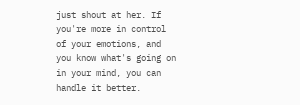just shout at her. If you're more in control of your emotions, and you know what's going on in your mind, you can handle it better.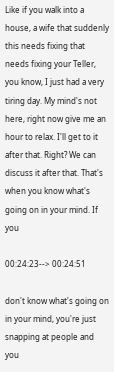Like if you walk into a house, a wife that suddenly this needs fixing that needs fixing your Teller, you know, I just had a very tiring day. My mind's not here, right now give me an hour to relax. I'll get to it after that. Right? We can discuss it after that. That's when you know what's going on in your mind. If you

00:24:23--> 00:24:51

don't know what's going on in your mind, you're just snapping at people and you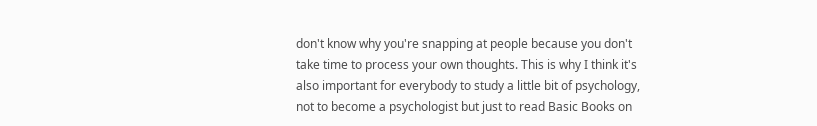don't know why you're snapping at people because you don't take time to process your own thoughts. This is why I think it's also important for everybody to study a little bit of psychology, not to become a psychologist but just to read Basic Books on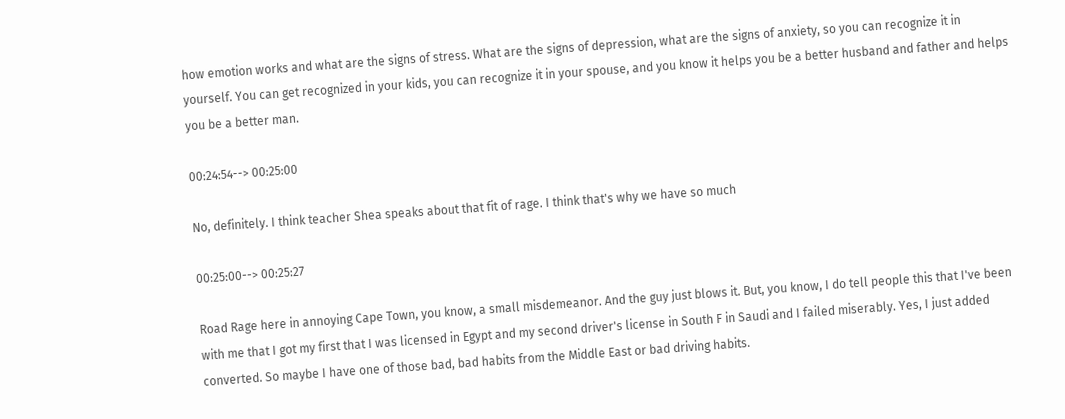how emotion works and what are the signs of stress. What are the signs of depression, what are the signs of anxiety, so you can recognize it in yourself. You can get recognized in your kids, you can recognize it in your spouse, and you know it helps you be a better husband and father and helps you be a better man.

00:24:54--> 00:25:00

No, definitely. I think teacher Shea speaks about that fit of rage. I think that's why we have so much

00:25:00--> 00:25:27

Road Rage here in annoying Cape Town, you know, a small misdemeanor. And the guy just blows it. But, you know, I do tell people this that I've been with me that I got my first that I was licensed in Egypt and my second driver's license in South F in Saudi and I failed miserably. Yes, I just added converted. So maybe I have one of those bad, bad habits from the Middle East or bad driving habits.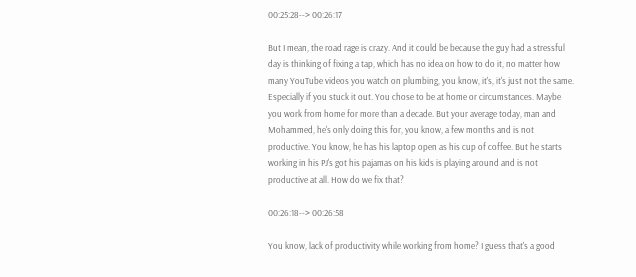00:25:28--> 00:26:17

But I mean, the road rage is crazy. And it could be because the guy had a stressful day is thinking of fixing a tap, which has no idea on how to do it, no matter how many YouTube videos you watch on plumbing, you know, it's, it's just not the same. Especially if you stuck it out. You chose to be at home or circumstances. Maybe you work from home for more than a decade. But your average today, man and Mohammed, he's only doing this for, you know, a few months and is not productive. You know, he has his laptop open as his cup of coffee. But he starts working in his PJ's got his pajamas on his kids is playing around and is not productive at all. How do we fix that?

00:26:18--> 00:26:58

You know, lack of productivity while working from home? I guess that's a good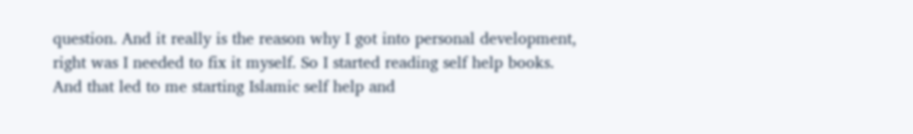question. And it really is the reason why I got into personal development, right was I needed to fix it myself. So I started reading self help books. And that led to me starting Islamic self help and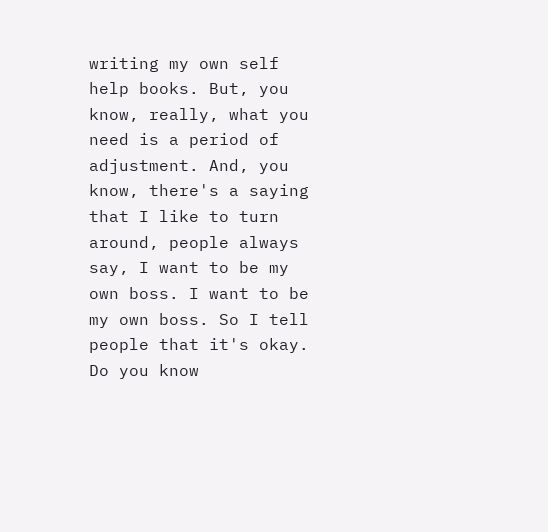writing my own self help books. But, you know, really, what you need is a period of adjustment. And, you know, there's a saying that I like to turn around, people always say, I want to be my own boss. I want to be my own boss. So I tell people that it's okay. Do you know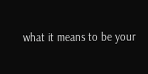what it means to be your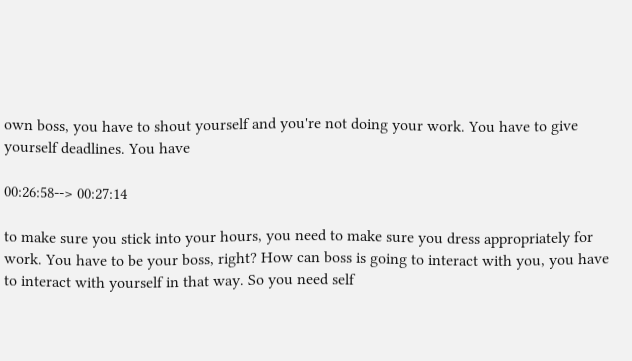own boss, you have to shout yourself and you're not doing your work. You have to give yourself deadlines. You have

00:26:58--> 00:27:14

to make sure you stick into your hours, you need to make sure you dress appropriately for work. You have to be your boss, right? How can boss is going to interact with you, you have to interact with yourself in that way. So you need self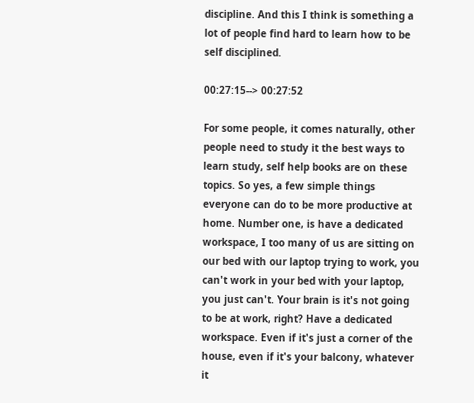discipline. And this I think is something a lot of people find hard to learn how to be self disciplined.

00:27:15--> 00:27:52

For some people, it comes naturally, other people need to study it the best ways to learn study, self help books are on these topics. So yes, a few simple things everyone can do to be more productive at home. Number one, is have a dedicated workspace, I too many of us are sitting on our bed with our laptop trying to work, you can't work in your bed with your laptop, you just can't. Your brain is it's not going to be at work, right? Have a dedicated workspace. Even if it's just a corner of the house, even if it's your balcony, whatever it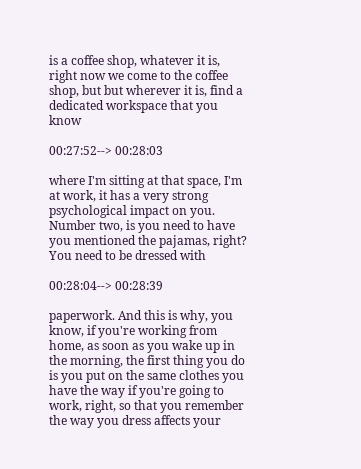is a coffee shop, whatever it is, right now we come to the coffee shop, but but wherever it is, find a dedicated workspace that you know

00:27:52--> 00:28:03

where I'm sitting at that space, I'm at work, it has a very strong psychological impact on you. Number two, is you need to have you mentioned the pajamas, right? You need to be dressed with

00:28:04--> 00:28:39

paperwork. And this is why, you know, if you're working from home, as soon as you wake up in the morning, the first thing you do is you put on the same clothes you have the way if you're going to work, right, so that you remember the way you dress affects your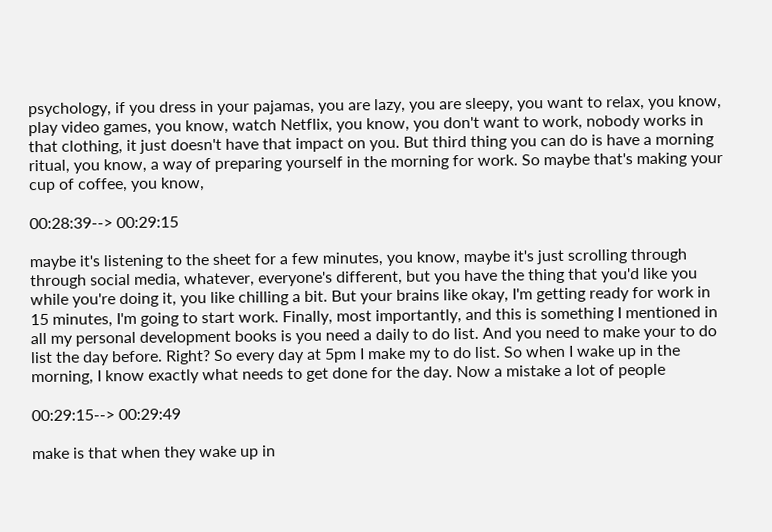psychology, if you dress in your pajamas, you are lazy, you are sleepy, you want to relax, you know, play video games, you know, watch Netflix, you know, you don't want to work, nobody works in that clothing, it just doesn't have that impact on you. But third thing you can do is have a morning ritual, you know, a way of preparing yourself in the morning for work. So maybe that's making your cup of coffee, you know,

00:28:39--> 00:29:15

maybe it's listening to the sheet for a few minutes, you know, maybe it's just scrolling through through social media, whatever, everyone's different, but you have the thing that you'd like you while you're doing it, you like chilling a bit. But your brains like okay, I'm getting ready for work in 15 minutes, I'm going to start work. Finally, most importantly, and this is something I mentioned in all my personal development books is you need a daily to do list. And you need to make your to do list the day before. Right? So every day at 5pm I make my to do list. So when I wake up in the morning, I know exactly what needs to get done for the day. Now a mistake a lot of people

00:29:15--> 00:29:49

make is that when they wake up in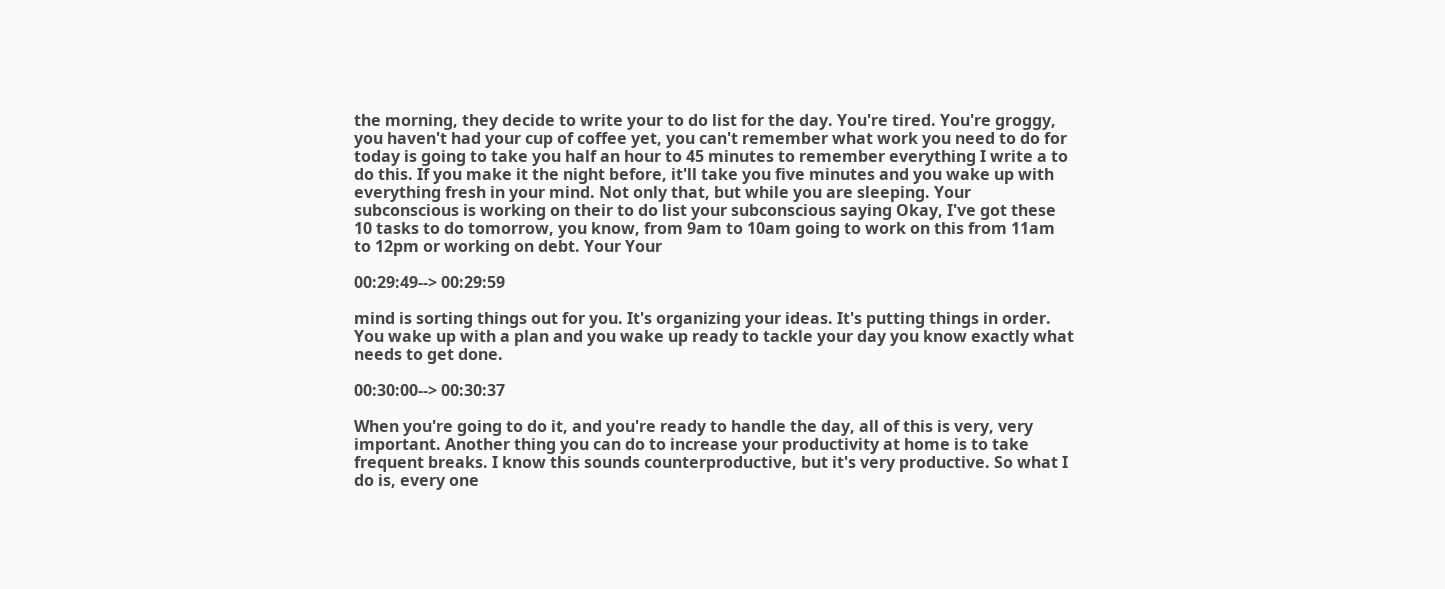the morning, they decide to write your to do list for the day. You're tired. You're groggy, you haven't had your cup of coffee yet, you can't remember what work you need to do for today is going to take you half an hour to 45 minutes to remember everything I write a to do this. If you make it the night before, it'll take you five minutes and you wake up with everything fresh in your mind. Not only that, but while you are sleeping. Your subconscious is working on their to do list your subconscious saying Okay, I've got these 10 tasks to do tomorrow, you know, from 9am to 10am going to work on this from 11am to 12pm or working on debt. Your Your

00:29:49--> 00:29:59

mind is sorting things out for you. It's organizing your ideas. It's putting things in order. You wake up with a plan and you wake up ready to tackle your day you know exactly what needs to get done.

00:30:00--> 00:30:37

When you're going to do it, and you're ready to handle the day, all of this is very, very important. Another thing you can do to increase your productivity at home is to take frequent breaks. I know this sounds counterproductive, but it's very productive. So what I do is, every one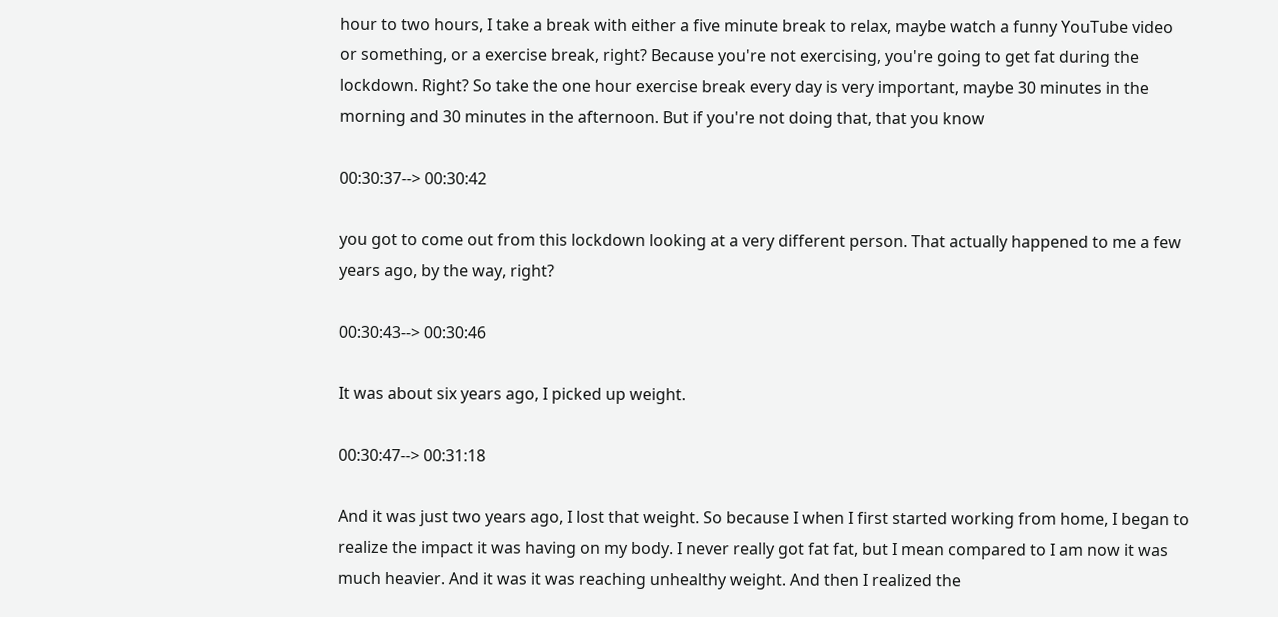hour to two hours, I take a break with either a five minute break to relax, maybe watch a funny YouTube video or something, or a exercise break, right? Because you're not exercising, you're going to get fat during the lockdown. Right? So take the one hour exercise break every day is very important, maybe 30 minutes in the morning and 30 minutes in the afternoon. But if you're not doing that, that you know

00:30:37--> 00:30:42

you got to come out from this lockdown looking at a very different person. That actually happened to me a few years ago, by the way, right?

00:30:43--> 00:30:46

It was about six years ago, I picked up weight.

00:30:47--> 00:31:18

And it was just two years ago, I lost that weight. So because I when I first started working from home, I began to realize the impact it was having on my body. I never really got fat fat, but I mean compared to I am now it was much heavier. And it was it was reaching unhealthy weight. And then I realized the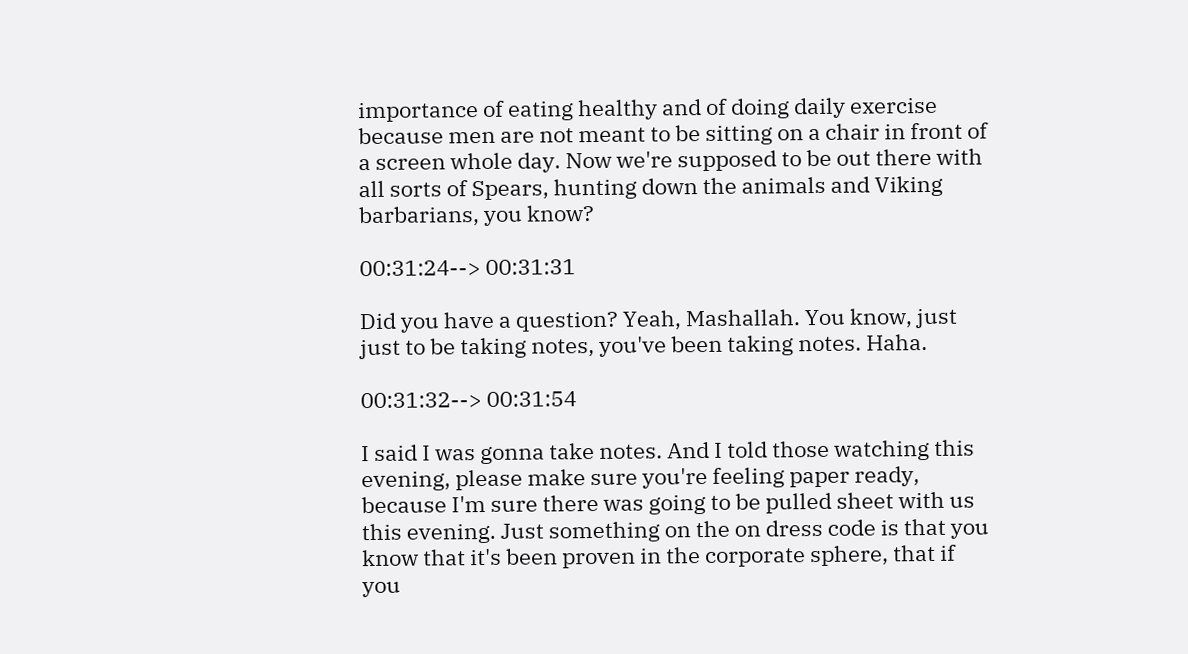importance of eating healthy and of doing daily exercise because men are not meant to be sitting on a chair in front of a screen whole day. Now we're supposed to be out there with all sorts of Spears, hunting down the animals and Viking barbarians, you know?

00:31:24--> 00:31:31

Did you have a question? Yeah, Mashallah. You know, just just to be taking notes, you've been taking notes. Haha.

00:31:32--> 00:31:54

I said I was gonna take notes. And I told those watching this evening, please make sure you're feeling paper ready, because I'm sure there was going to be pulled sheet with us this evening. Just something on the on dress code is that you know that it's been proven in the corporate sphere, that if you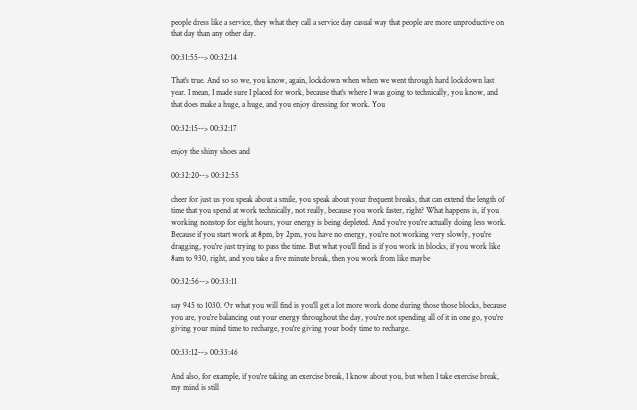people dress like a service, they what they call a service day casual way that people are more unproductive on that day than any other day.

00:31:55--> 00:32:14

That's true. And so so we, you know, again, lockdown when when we went through hard lockdown last year. I mean, I made sure I placed for work, because that's where I was going to technically, you know, and that does make a huge, a huge, and you enjoy dressing for work. You

00:32:15--> 00:32:17

enjoy the shiny shoes and

00:32:20--> 00:32:55

cheer for just us you speak about a smile, you speak about your frequent breaks, that can extend the length of time that you spend at work technically, not really, because you work faster, right? What happens is, if you working nonstop for eight hours, your energy is being depleted. And you're you're actually doing less work. Because if you start work at 8pm, by 2pm, you have no energy, you're not working very slowly, you're dragging, you're just trying to pass the time. But what you'll find is if you work in blocks, if you work like 8am to 930, right, and you take a five minute break, then you work from like maybe

00:32:56--> 00:33:11

say 945 to 1030. Or what you will find is you'll get a lot more work done during those those blocks, because you are, you're balancing out your energy throughout the day, you're not spending all of it in one go, you're giving your mind time to recharge, you're giving your body time to recharge.

00:33:12--> 00:33:46

And also, for example, if you're taking an exercise break, I know about you, but when I take exercise break, my mind is still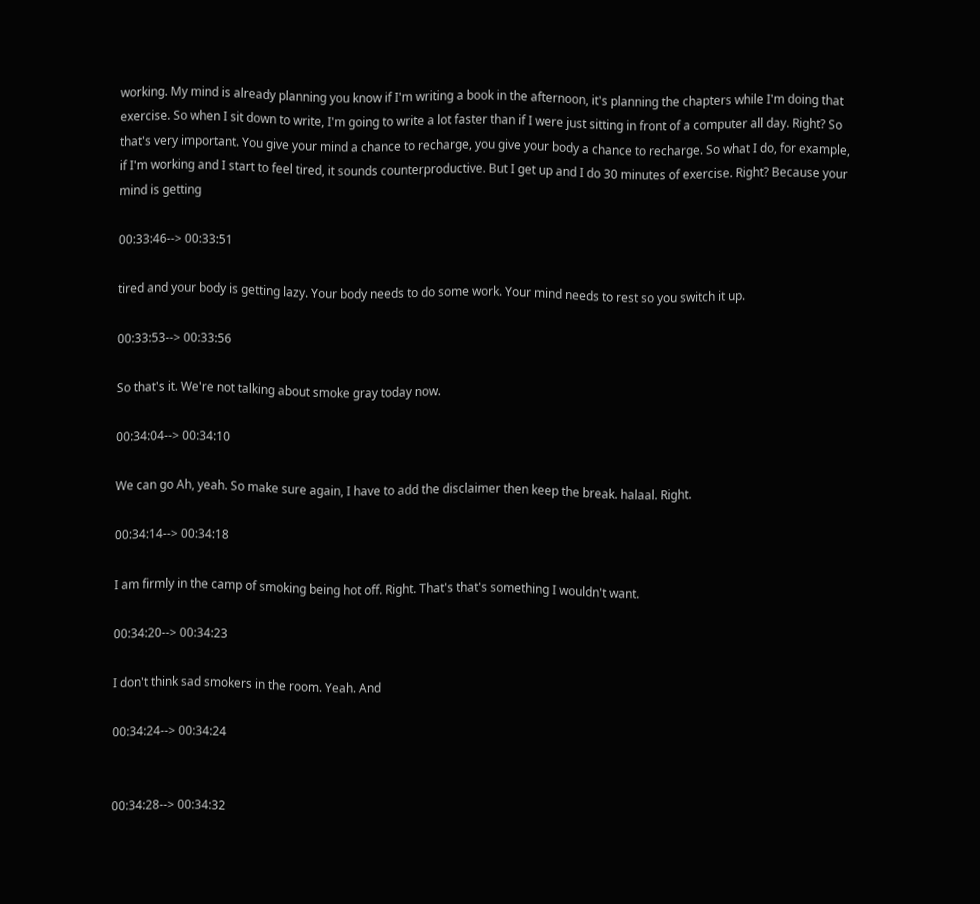working. My mind is already planning you know if I'm writing a book in the afternoon, it's planning the chapters while I'm doing that exercise. So when I sit down to write, I'm going to write a lot faster than if I were just sitting in front of a computer all day. Right? So that's very important. You give your mind a chance to recharge, you give your body a chance to recharge. So what I do, for example, if I'm working and I start to feel tired, it sounds counterproductive. But I get up and I do 30 minutes of exercise. Right? Because your mind is getting

00:33:46--> 00:33:51

tired and your body is getting lazy. Your body needs to do some work. Your mind needs to rest so you switch it up.

00:33:53--> 00:33:56

So that's it. We're not talking about smoke gray today now.

00:34:04--> 00:34:10

We can go Ah, yeah. So make sure again, I have to add the disclaimer then keep the break. halaal. Right.

00:34:14--> 00:34:18

I am firmly in the camp of smoking being hot off. Right. That's that's something I wouldn't want.

00:34:20--> 00:34:23

I don't think sad smokers in the room. Yeah. And

00:34:24--> 00:34:24


00:34:28--> 00:34:32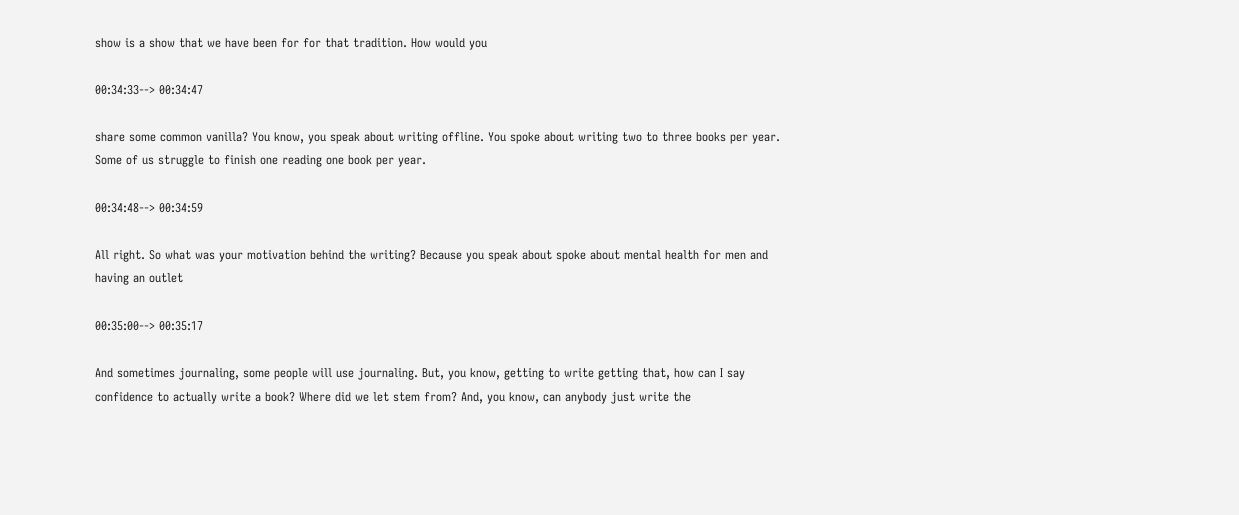show is a show that we have been for for that tradition. How would you

00:34:33--> 00:34:47

share some common vanilla? You know, you speak about writing offline. You spoke about writing two to three books per year. Some of us struggle to finish one reading one book per year.

00:34:48--> 00:34:59

All right. So what was your motivation behind the writing? Because you speak about spoke about mental health for men and having an outlet

00:35:00--> 00:35:17

And sometimes journaling, some people will use journaling. But, you know, getting to write getting that, how can I say confidence to actually write a book? Where did we let stem from? And, you know, can anybody just write the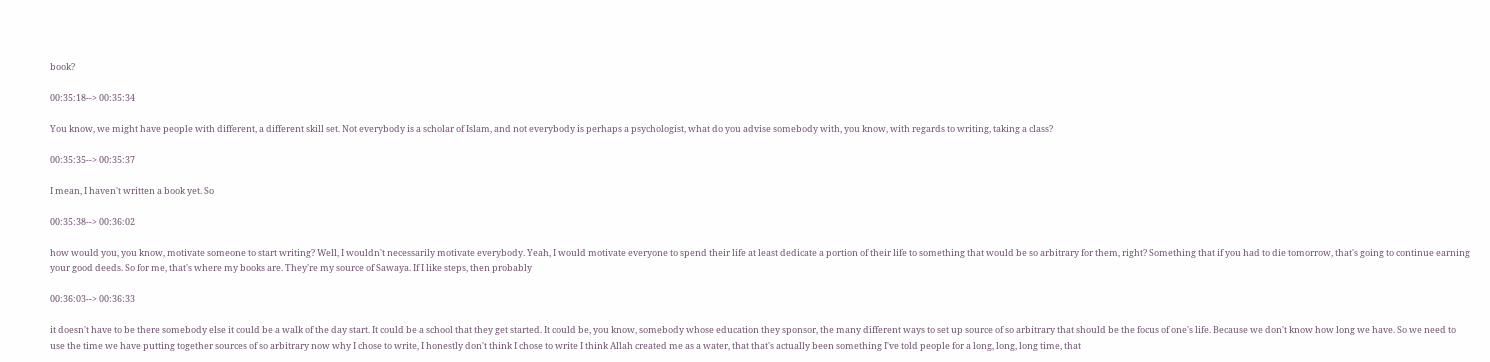book?

00:35:18--> 00:35:34

You know, we might have people with different, a different skill set. Not everybody is a scholar of Islam, and not everybody is perhaps a psychologist, what do you advise somebody with, you know, with regards to writing, taking a class?

00:35:35--> 00:35:37

I mean, I haven't written a book yet. So

00:35:38--> 00:36:02

how would you, you know, motivate someone to start writing? Well, I wouldn't necessarily motivate everybody. Yeah, I would motivate everyone to spend their life at least dedicate a portion of their life to something that would be so arbitrary for them, right? Something that if you had to die tomorrow, that's going to continue earning your good deeds. So for me, that's where my books are. They're my source of Sawaya. If I like steps, then probably

00:36:03--> 00:36:33

it doesn't have to be there somebody else it could be a walk of the day start. It could be a school that they get started. It could be, you know, somebody whose education they sponsor, the many different ways to set up source of so arbitrary that should be the focus of one's life. Because we don't know how long we have. So we need to use the time we have putting together sources of so arbitrary now why I chose to write, I honestly don't think I chose to write I think Allah created me as a water, that that's actually been something I've told people for a long, long, long time, that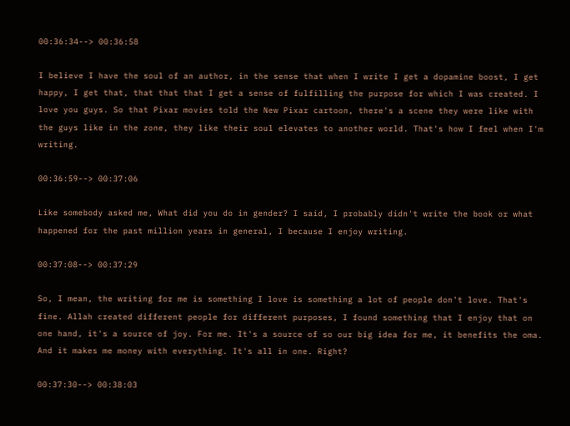00:36:34--> 00:36:58

I believe I have the soul of an author, in the sense that when I write I get a dopamine boost, I get happy, I get that, that that that I get a sense of fulfilling the purpose for which I was created. I love you guys. So that Pixar movies told the New Pixar cartoon, there's a scene they were like with the guys like in the zone, they like their soul elevates to another world. That's how I feel when I'm writing.

00:36:59--> 00:37:06

Like somebody asked me, What did you do in gender? I said, I probably didn't write the book or what happened for the past million years in general, I because I enjoy writing.

00:37:08--> 00:37:29

So, I mean, the writing for me is something I love is something a lot of people don't love. That's fine. Allah created different people for different purposes, I found something that I enjoy that on one hand, it's a source of joy. For me. It's a source of so our big idea for me, it benefits the oma. And it makes me money with everything. It's all in one. Right?

00:37:30--> 00:38:03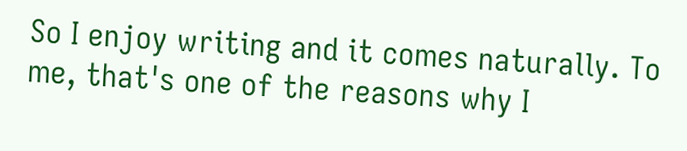So I enjoy writing and it comes naturally. To me, that's one of the reasons why I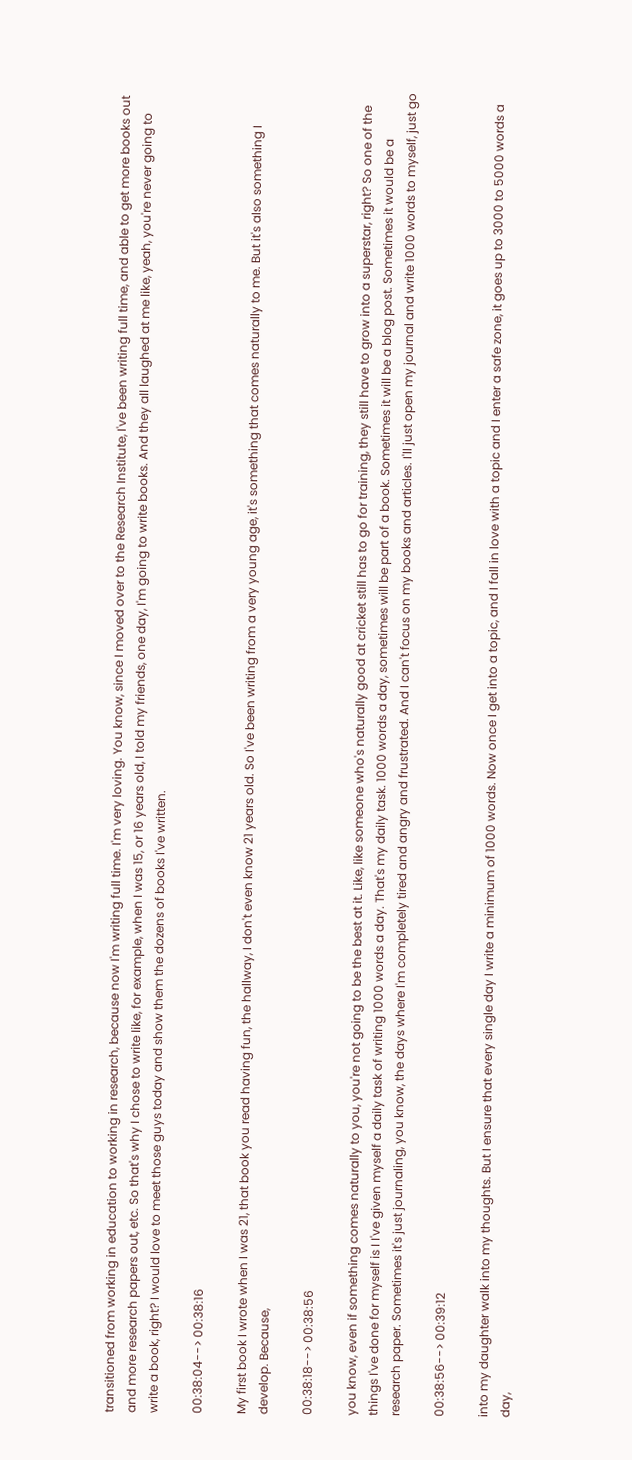transitioned from working in education to working in research, because now I'm writing full time. I'm very loving. You know, since I moved over to the Research Institute, I've been writing full time, and able to get more books out and more research papers out, etc. So that's why I chose to write like, for example, when I was 15, or 16 years old, I told my friends, one day, I'm going to write books. And they all laughed at me like, yeah, you're never going to write a book, right? I would love to meet those guys today and show them the dozens of books I've written.

00:38:04--> 00:38:16

My first book I wrote when I was 21, that book you read having fun, the hallway, I don't even know 21 years old. So I've been writing from a very young age, it's something that comes naturally to me. But it's also something I develop. Because,

00:38:18--> 00:38:56

you know, even if something comes naturally to you, you're not going to be the best at it. Like, like someone who's naturally good at cricket still has to go for training, they still have to grow into a superstar, right? So one of the things I've done for myself is I I've given myself a daily task of writing 1000 words a day. That's my daily task. 1000 words a day, sometimes will be part of a book. Sometimes it will be a blog post. Sometimes it would be a research paper. Sometimes it's just journaling, you know, the days where I'm completely tired and angry and frustrated. And I can't focus on my books and articles. I'll just open my journal and write 1000 words to myself, just go

00:38:56--> 00:39:12

into my daughter walk into my thoughts. But I ensure that every single day I write a minimum of 1000 words. Now once I get into a topic, and I fall in love with a topic and I enter a safe zone, it goes up to 3000 to 5000 words a day,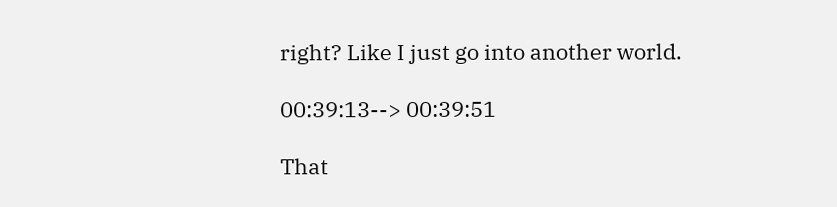right? Like I just go into another world.

00:39:13--> 00:39:51

That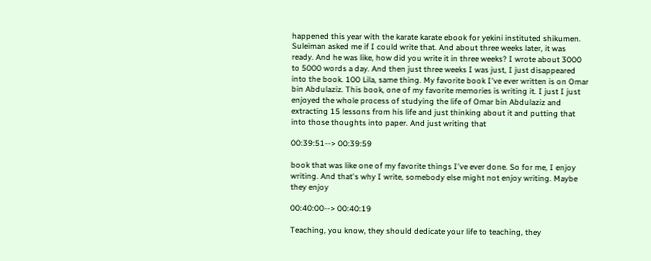happened this year with the karate karate ebook for yekini instituted shikumen. Suleiman asked me if I could write that. And about three weeks later, it was ready. And he was like, how did you write it in three weeks? I wrote about 3000 to 5000 words a day. And then just three weeks I was just, I just disappeared into the book. 100 Lila, same thing. My favorite book I've ever written is on Omar bin Abdulaziz. This book, one of my favorite memories is writing it. I just I just enjoyed the whole process of studying the life of Omar bin Abdulaziz and extracting 15 lessons from his life and just thinking about it and putting that into those thoughts into paper. And just writing that

00:39:51--> 00:39:59

book that was like one of my favorite things I've ever done. So for me, I enjoy writing. And that's why I write, somebody else might not enjoy writing. Maybe they enjoy

00:40:00--> 00:40:19

Teaching, you know, they should dedicate your life to teaching, they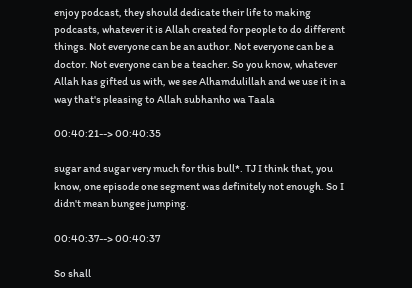enjoy podcast, they should dedicate their life to making podcasts, whatever it is Allah created for people to do different things. Not everyone can be an author. Not everyone can be a doctor. Not everyone can be a teacher. So you know, whatever Allah has gifted us with, we see Alhamdulillah and we use it in a way that's pleasing to Allah subhanho wa Taala

00:40:21--> 00:40:35

sugar and sugar very much for this bull*. TJ I think that, you know, one episode one segment was definitely not enough. So I didn't mean bungee jumping.

00:40:37--> 00:40:37

So shall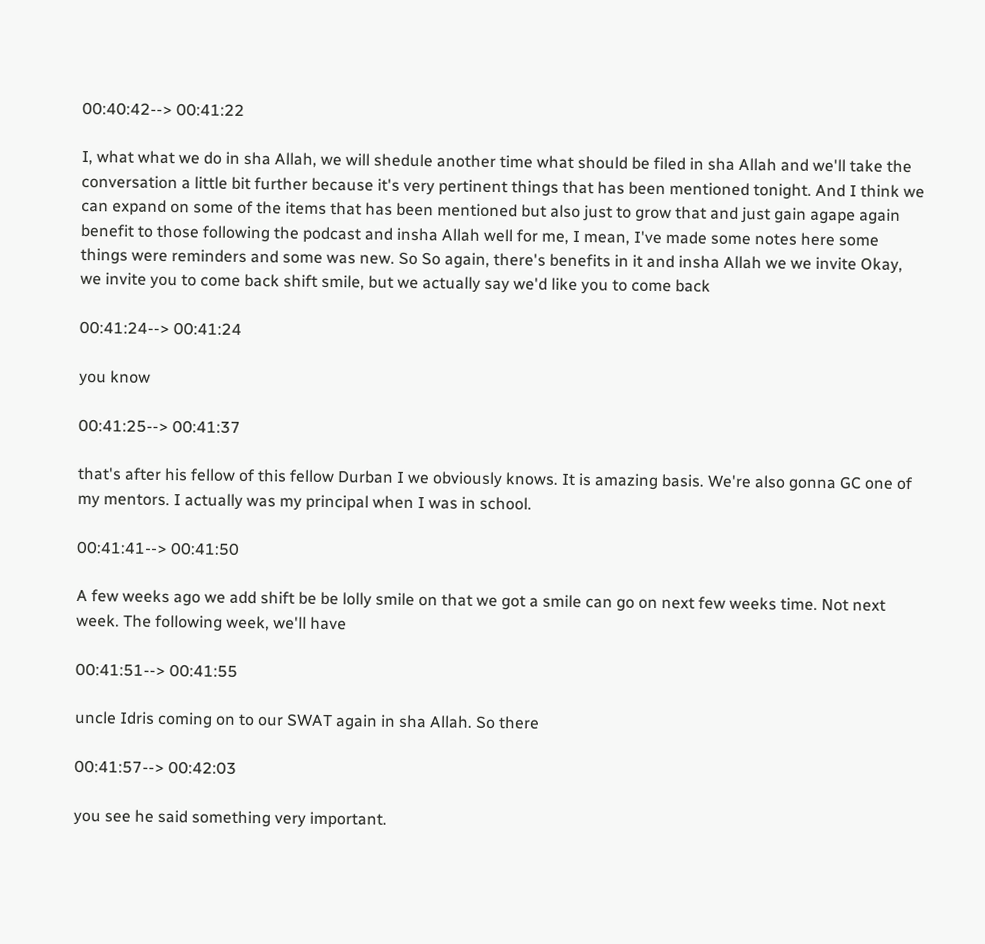00:40:42--> 00:41:22

I, what what we do in sha Allah, we will shedule another time what should be filed in sha Allah and we'll take the conversation a little bit further because it's very pertinent things that has been mentioned tonight. And I think we can expand on some of the items that has been mentioned but also just to grow that and just gain agape again benefit to those following the podcast and insha Allah well for me, I mean, I've made some notes here some things were reminders and some was new. So So again, there's benefits in it and insha Allah we we invite Okay, we invite you to come back shift smile, but we actually say we'd like you to come back

00:41:24--> 00:41:24

you know

00:41:25--> 00:41:37

that's after his fellow of this fellow Durban I we obviously knows. It is amazing basis. We're also gonna GC one of my mentors. I actually was my principal when I was in school.

00:41:41--> 00:41:50

A few weeks ago we add shift be be lolly smile on that we got a smile can go on next few weeks time. Not next week. The following week, we'll have

00:41:51--> 00:41:55

uncle Idris coming on to our SWAT again in sha Allah. So there

00:41:57--> 00:42:03

you see he said something very important.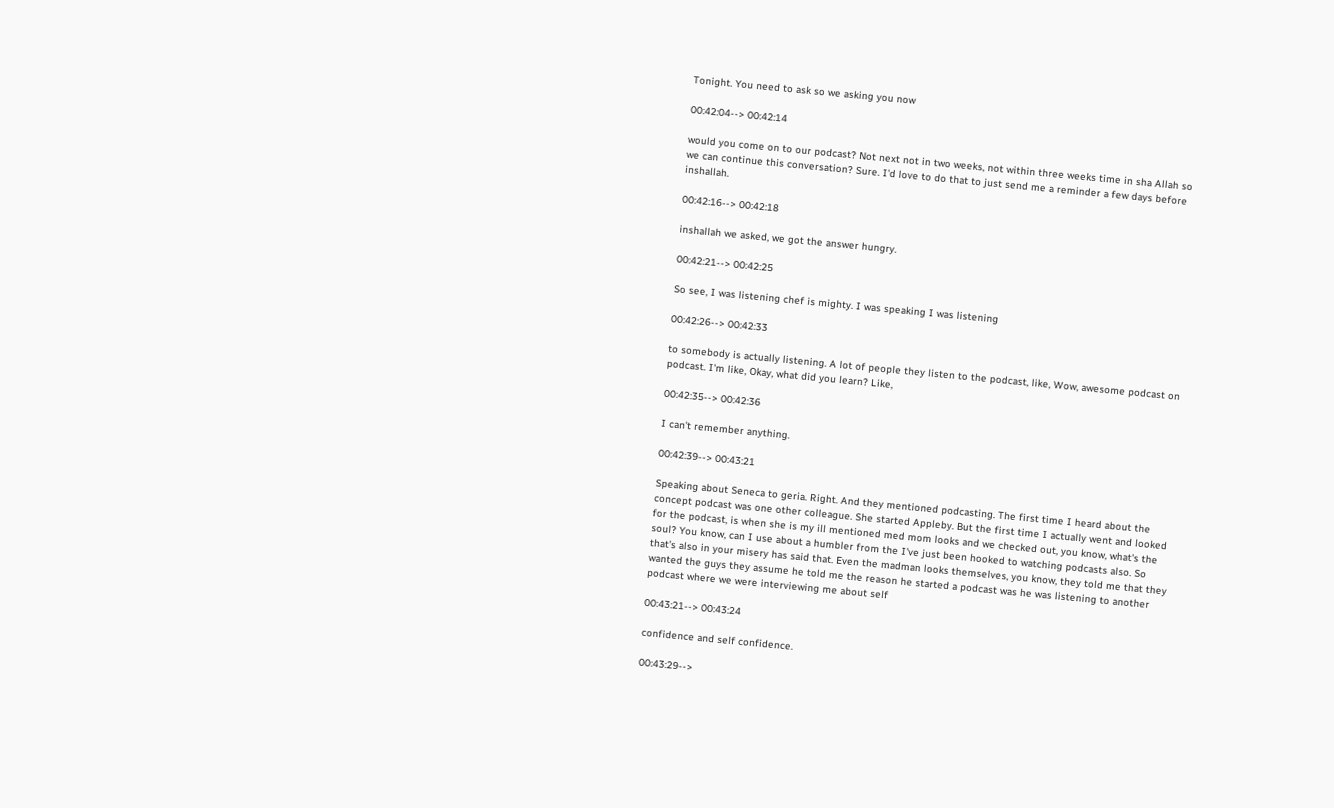Tonight. You need to ask so we asking you now

00:42:04--> 00:42:14

would you come on to our podcast? Not next not in two weeks, not within three weeks time in sha Allah so we can continue this conversation? Sure. I'd love to do that to just send me a reminder a few days before inshallah.

00:42:16--> 00:42:18

inshallah we asked, we got the answer hungry.

00:42:21--> 00:42:25

So see, I was listening chef is mighty. I was speaking I was listening

00:42:26--> 00:42:33

to somebody is actually listening. A lot of people they listen to the podcast, like, Wow, awesome podcast on podcast. I'm like, Okay, what did you learn? Like,

00:42:35--> 00:42:36

I can't remember anything.

00:42:39--> 00:43:21

Speaking about Seneca to geria. Right. And they mentioned podcasting. The first time I heard about the concept podcast was one other colleague. She started Appleby. But the first time I actually went and looked for the podcast, is when she is my ill mentioned med mom looks and we checked out, you know, what's the soul? You know, can I use about a humbler from the I've just been hooked to watching podcasts also. So that's also in your misery has said that. Even the madman looks themselves, you know, they told me that they wanted the guys they assume he told me the reason he started a podcast was he was listening to another podcast where we were interviewing me about self

00:43:21--> 00:43:24

confidence and self confidence.

00:43:29-->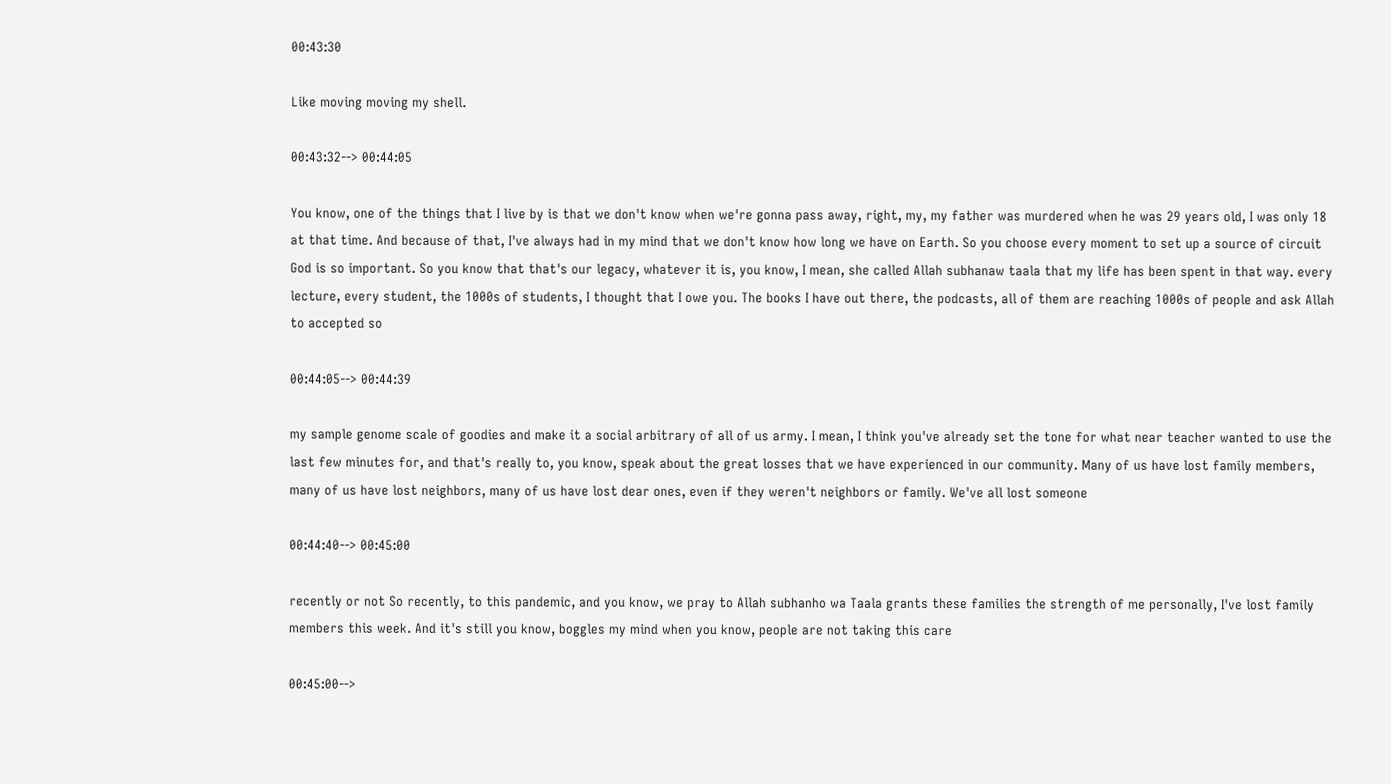00:43:30

Like moving moving my shell.

00:43:32--> 00:44:05

You know, one of the things that I live by is that we don't know when we're gonna pass away, right, my, my father was murdered when he was 29 years old, I was only 18 at that time. And because of that, I've always had in my mind that we don't know how long we have on Earth. So you choose every moment to set up a source of circuit God is so important. So you know that that's our legacy, whatever it is, you know, I mean, she called Allah subhanaw taala that my life has been spent in that way. every lecture, every student, the 1000s of students, I thought that I owe you. The books I have out there, the podcasts, all of them are reaching 1000s of people and ask Allah to accepted so

00:44:05--> 00:44:39

my sample genome scale of goodies and make it a social arbitrary of all of us army. I mean, I think you've already set the tone for what near teacher wanted to use the last few minutes for, and that's really to, you know, speak about the great losses that we have experienced in our community. Many of us have lost family members, many of us have lost neighbors, many of us have lost dear ones, even if they weren't neighbors or family. We've all lost someone

00:44:40--> 00:45:00

recently or not So recently, to this pandemic, and you know, we pray to Allah subhanho wa Taala grants these families the strength of me personally, I've lost family members this week. And it's still you know, boggles my mind when you know, people are not taking this care

00:45:00-->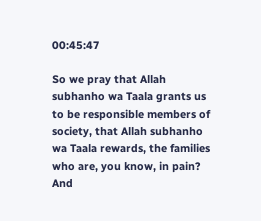00:45:47

So we pray that Allah subhanho wa Taala grants us to be responsible members of society, that Allah subhanho wa Taala rewards, the families who are, you know, in pain? And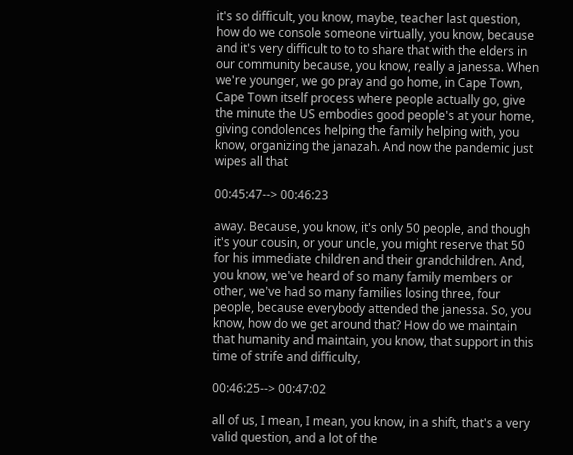it's so difficult, you know, maybe, teacher last question, how do we console someone virtually, you know, because and it's very difficult to to to share that with the elders in our community because, you know, really a janessa. When we're younger, we go pray and go home, in Cape Town, Cape Town itself process where people actually go, give the minute the US embodies good people's at your home, giving condolences helping the family helping with, you know, organizing the janazah. And now the pandemic just wipes all that

00:45:47--> 00:46:23

away. Because, you know, it's only 50 people, and though it's your cousin, or your uncle, you might reserve that 50 for his immediate children and their grandchildren. And, you know, we've heard of so many family members or other, we've had so many families losing three, four people, because everybody attended the janessa. So, you know, how do we get around that? How do we maintain that humanity and maintain, you know, that support in this time of strife and difficulty,

00:46:25--> 00:47:02

all of us, I mean, I mean, you know, in a shift, that's a very valid question, and a lot of the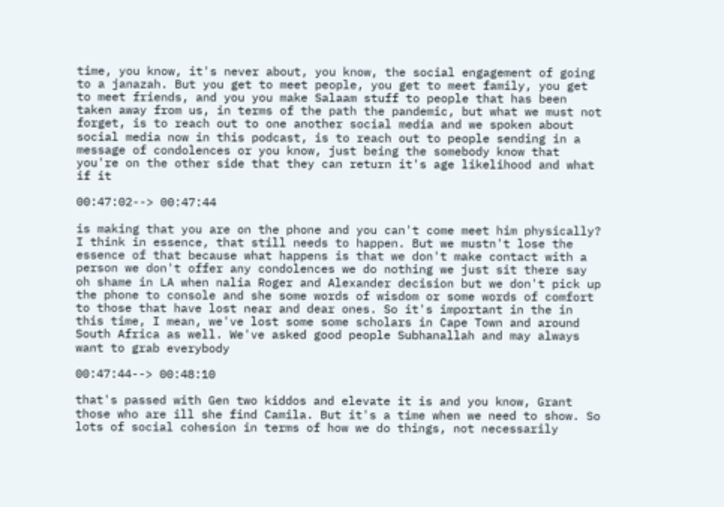time, you know, it's never about, you know, the social engagement of going to a janazah. But you get to meet people, you get to meet family, you get to meet friends, and you you make Salaam stuff to people that has been taken away from us, in terms of the path the pandemic, but what we must not forget, is to reach out to one another social media and we spoken about social media now in this podcast, is to reach out to people sending in a message of condolences or you know, just being the somebody know that you're on the other side that they can return it's age likelihood and what if it

00:47:02--> 00:47:44

is making that you are on the phone and you can't come meet him physically? I think in essence, that still needs to happen. But we mustn't lose the essence of that because what happens is that we don't make contact with a person we don't offer any condolences we do nothing we just sit there say oh shame in LA when nalia Roger and Alexander decision but we don't pick up the phone to console and she some words of wisdom or some words of comfort to those that have lost near and dear ones. So it's important in the in this time, I mean, we've lost some some scholars in Cape Town and around South Africa as well. We've asked good people Subhanallah and may always want to grab everybody

00:47:44--> 00:48:10

that's passed with Gen two kiddos and elevate it is and you know, Grant those who are ill she find Camila. But it's a time when we need to show. So lots of social cohesion in terms of how we do things, not necessarily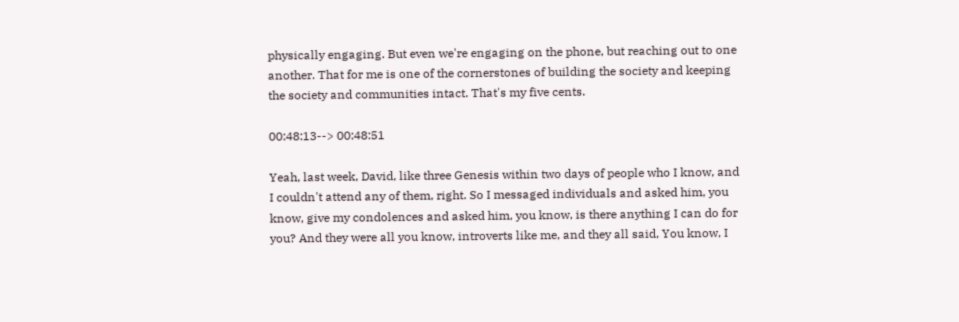physically engaging. But even we're engaging on the phone, but reaching out to one another. That for me is one of the cornerstones of building the society and keeping the society and communities intact. That's my five cents.

00:48:13--> 00:48:51

Yeah, last week, David, like three Genesis within two days of people who I know, and I couldn't attend any of them, right. So I messaged individuals and asked him, you know, give my condolences and asked him, you know, is there anything I can do for you? And they were all you know, introverts like me, and they all said, You know, I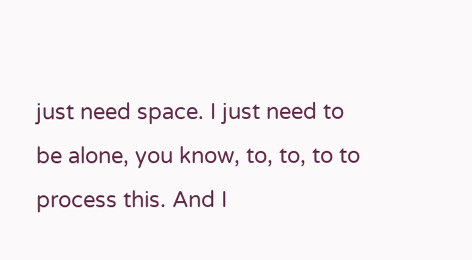just need space. I just need to be alone, you know, to, to, to to process this. And I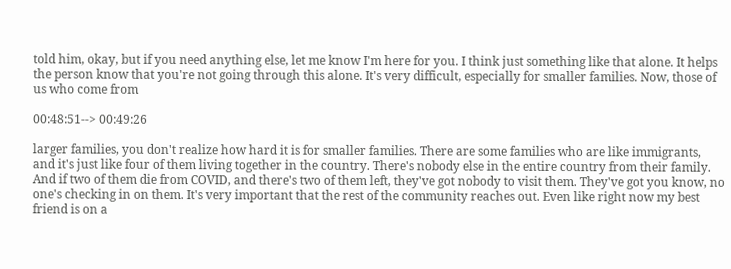told him, okay, but if you need anything else, let me know I'm here for you. I think just something like that alone. It helps the person know that you're not going through this alone. It's very difficult, especially for smaller families. Now, those of us who come from

00:48:51--> 00:49:26

larger families, you don't realize how hard it is for smaller families. There are some families who are like immigrants, and it's just like four of them living together in the country. There's nobody else in the entire country from their family. And if two of them die from COVID, and there's two of them left, they've got nobody to visit them. They've got you know, no one's checking in on them. It's very important that the rest of the community reaches out. Even like right now my best friend is on a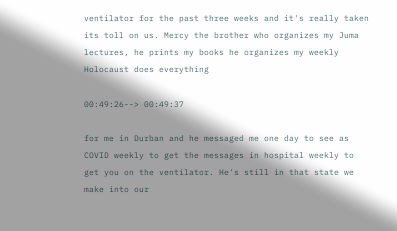ventilator for the past three weeks and it's really taken its toll on us. Mercy the brother who organizes my Juma lectures, he prints my books he organizes my weekly Holocaust does everything

00:49:26--> 00:49:37

for me in Durban and he messaged me one day to see as COVID weekly to get the messages in hospital weekly to get you on the ventilator. He's still in that state we make into our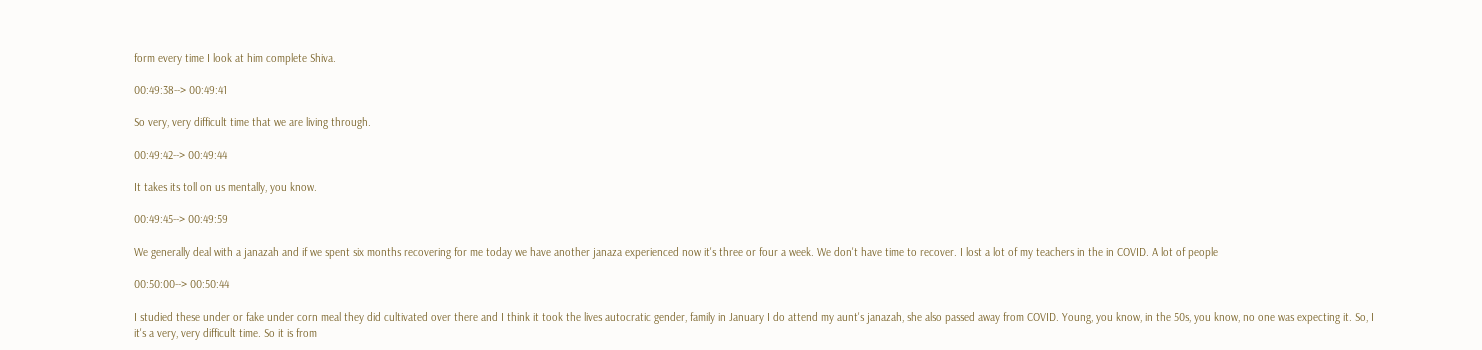form every time I look at him complete Shiva.

00:49:38--> 00:49:41

So very, very difficult time that we are living through.

00:49:42--> 00:49:44

It takes its toll on us mentally, you know.

00:49:45--> 00:49:59

We generally deal with a janazah and if we spent six months recovering for me today we have another janaza experienced now it's three or four a week. We don't have time to recover. I lost a lot of my teachers in the in COVID. A lot of people

00:50:00--> 00:50:44

I studied these under or fake under corn meal they did cultivated over there and I think it took the lives autocratic gender, family in January I do attend my aunt's janazah, she also passed away from COVID. Young, you know, in the 50s, you know, no one was expecting it. So, I it's a very, very difficult time. So it is from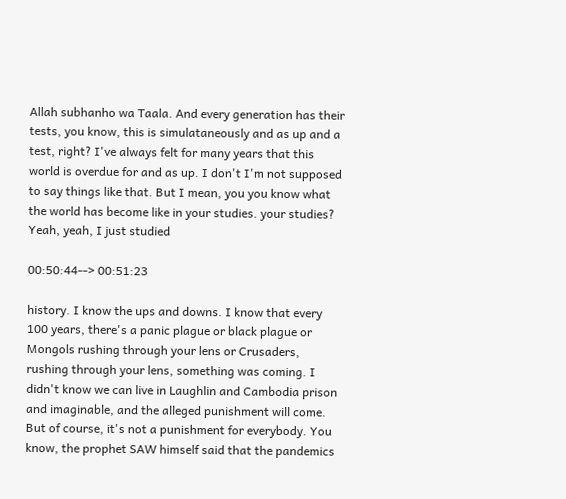Allah subhanho wa Taala. And every generation has their tests, you know, this is simulataneously and as up and a test, right? I've always felt for many years that this world is overdue for and as up. I don't I'm not supposed to say things like that. But I mean, you you know what the world has become like in your studies. your studies? Yeah, yeah, I just studied

00:50:44--> 00:51:23

history. I know the ups and downs. I know that every 100 years, there's a panic plague or black plague or Mongols rushing through your lens or Crusaders, rushing through your lens, something was coming. I didn't know we can live in Laughlin and Cambodia prison and imaginable, and the alleged punishment will come. But of course, it's not a punishment for everybody. You know, the prophet SAW himself said that the pandemics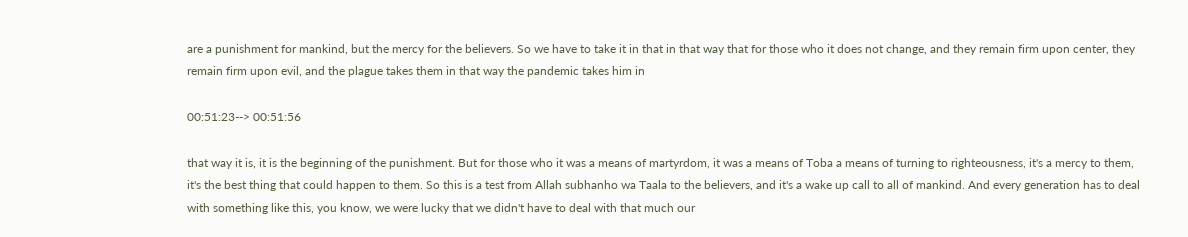are a punishment for mankind, but the mercy for the believers. So we have to take it in that in that way that for those who it does not change, and they remain firm upon center, they remain firm upon evil, and the plague takes them in that way the pandemic takes him in

00:51:23--> 00:51:56

that way it is, it is the beginning of the punishment. But for those who it was a means of martyrdom, it was a means of Toba a means of turning to righteousness, it's a mercy to them, it's the best thing that could happen to them. So this is a test from Allah subhanho wa Taala to the believers, and it's a wake up call to all of mankind. And every generation has to deal with something like this, you know, we were lucky that we didn't have to deal with that much our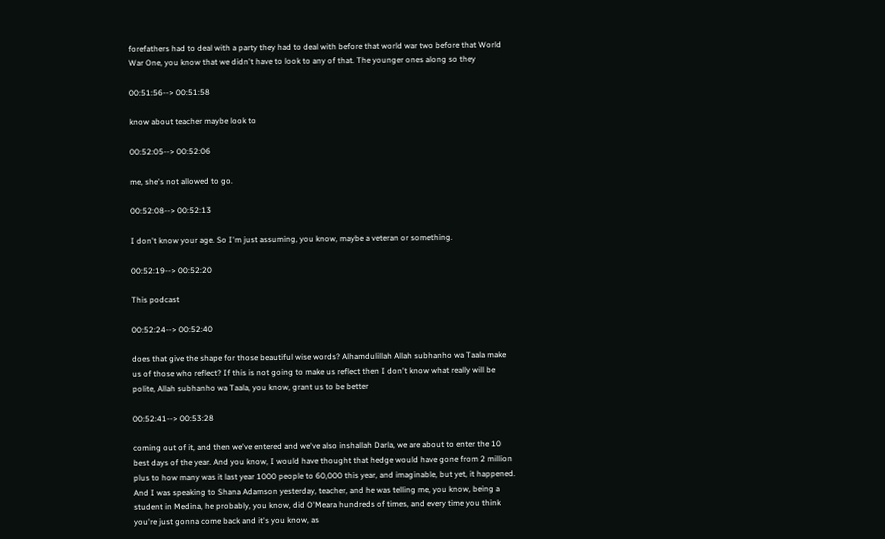forefathers had to deal with a party they had to deal with before that world war two before that World War One, you know that we didn't have to look to any of that. The younger ones along so they

00:51:56--> 00:51:58

know about teacher maybe look to

00:52:05--> 00:52:06

me, she's not allowed to go.

00:52:08--> 00:52:13

I don't know your age. So I'm just assuming, you know, maybe a veteran or something.

00:52:19--> 00:52:20

This podcast

00:52:24--> 00:52:40

does that give the shape for those beautiful wise words? Alhamdulillah Allah subhanho wa Taala make us of those who reflect? If this is not going to make us reflect then I don't know what really will be polite, Allah subhanho wa Taala, you know, grant us to be better

00:52:41--> 00:53:28

coming out of it, and then we've entered and we've also inshallah Darla, we are about to enter the 10 best days of the year. And you know, I would have thought that hedge would have gone from 2 million plus to how many was it last year 1000 people to 60,000 this year, and imaginable, but yet, it happened. And I was speaking to Shana Adamson yesterday, teacher, and he was telling me, you know, being a student in Medina, he probably, you know, did O'Meara hundreds of times, and every time you think you're just gonna come back and it's you know, as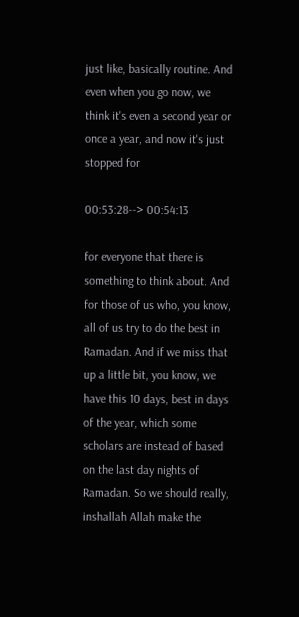just like, basically routine. And even when you go now, we think it's even a second year or once a year, and now it's just stopped for

00:53:28--> 00:54:13

for everyone that there is something to think about. And for those of us who, you know, all of us try to do the best in Ramadan. And if we miss that up a little bit, you know, we have this 10 days, best in days of the year, which some scholars are instead of based on the last day nights of Ramadan. So we should really, inshallah Allah make the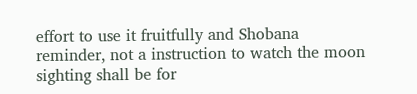effort to use it fruitfully and Shobana reminder, not a instruction to watch the moon sighting shall be for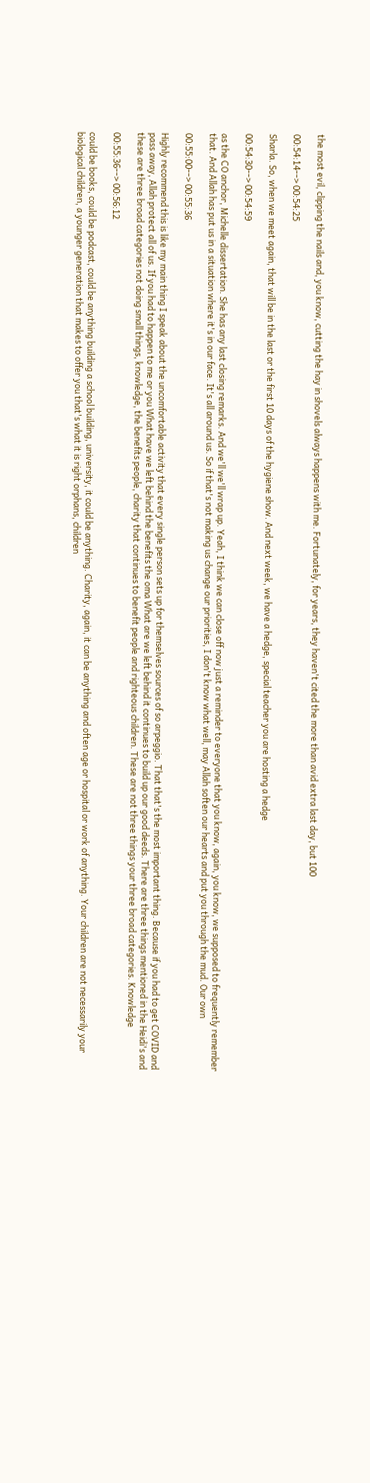the most evil, clipping the nails and, you know, cutting the hay in shovels always happens with me. Fortunately, for years, they haven't cited the more than avid extra last day, but 100

00:54:14--> 00:54:25

Sharla. So, when we meet again, that will be in the last or the first 10 days of the hygiene show. And next week, we have a hedge, special teacher you are hosting a hedge

00:54:30--> 00:54:59

as the CO anchor, Michelle dissertation. She has any last closing remarks. And we'll we'll wrap up. Yeah, I think we can close off now just a reminder to everyone that you know, again, you know, we supposed to frequently remember that. And Allah has put us in a situation where it's in our face. It's all around us. So if that's not making us change our priorities, I don't know what well, may Allah soften our hearts and put you through the mud. Our own

00:55:00--> 00:55:36

Highly recommend this is like my main thing I speak about the uncomfortable activity that every single person sets up for themselves sources of so arpeggio. That that's the most important thing. Because if you had to get COVID and pass away, Allah protect all of us. If you had to happen to me or you What have we left behind the benefits the oma What are we left behind it continues to build up our good deeds. There are three things mentioned in the Heidi's and these are three broad categories not doing small things, knowledge, the benefits people, charity that continues to benefit people and righteous children. These are not three things your three broad categories. Knowledge

00:55:36--> 00:56:12

could be books, could be podcast, could be anything building a school building, university, it could be anything. Charity, again, it can be anything and often age or hospital or work of anything. Your children are not necessarily your biological children, a younger generation that makes to offer you that's what it is right orphans, children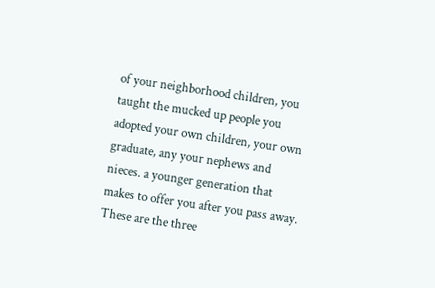of your neighborhood children, you taught the mucked up people you adopted your own children, your own graduate, any your nephews and nieces. a younger generation that makes to offer you after you pass away. These are the three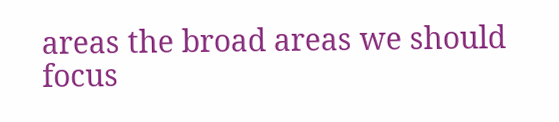areas the broad areas we should focus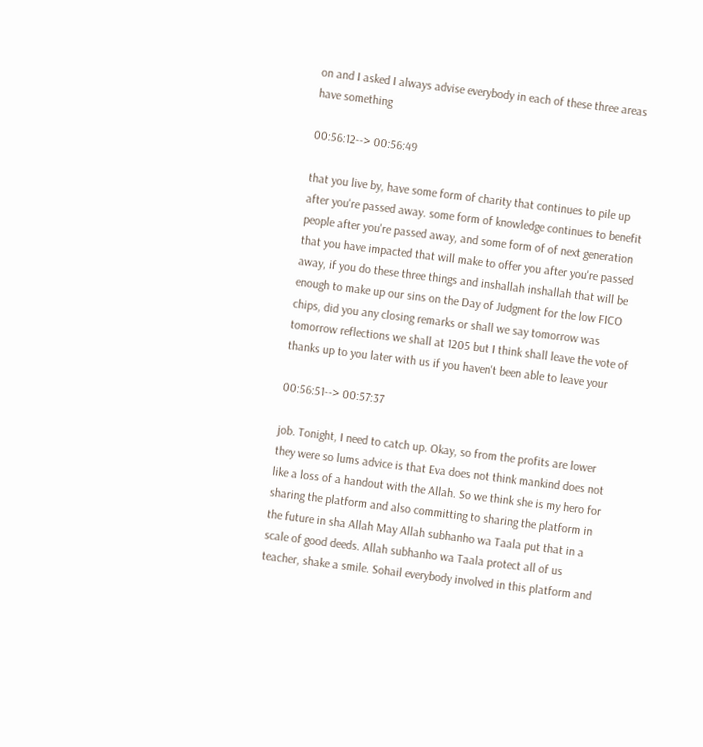on and I asked I always advise everybody in each of these three areas have something

00:56:12--> 00:56:49

that you live by, have some form of charity that continues to pile up after you're passed away. some form of knowledge continues to benefit people after you're passed away, and some form of of next generation that you have impacted that will make to offer you after you're passed away, if you do these three things and inshallah inshallah that will be enough to make up our sins on the Day of Judgment for the low FICO chips, did you any closing remarks or shall we say tomorrow was tomorrow reflections we shall at 1205 but I think shall leave the vote of thanks up to you later with us if you haven't been able to leave your

00:56:51--> 00:57:37

job. Tonight, I need to catch up. Okay, so from the profits are lower they were so lums advice is that Eva does not think mankind does not like a loss of a handout with the Allah. So we think she is my hero for sharing the platform and also committing to sharing the platform in the future in sha Allah May Allah subhanho wa Taala put that in a scale of good deeds. Allah subhanho wa Taala protect all of us teacher, shake a smile. Sohail everybody involved in this platform and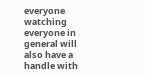everyone watching everyone in general will also have a handle with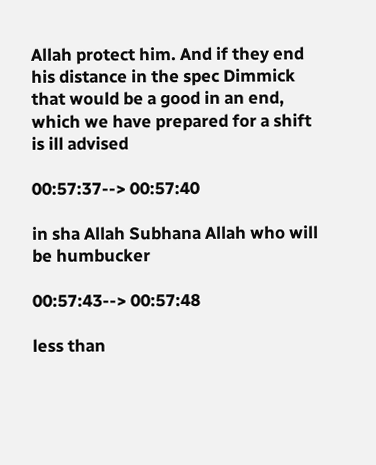Allah protect him. And if they end his distance in the spec Dimmick that would be a good in an end, which we have prepared for a shift is ill advised

00:57:37--> 00:57:40

in sha Allah Subhana Allah who will be humbucker

00:57:43--> 00:57:48

less than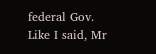federal Gov. Like I said, Mr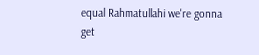equal Rahmatullahi we're gonna get